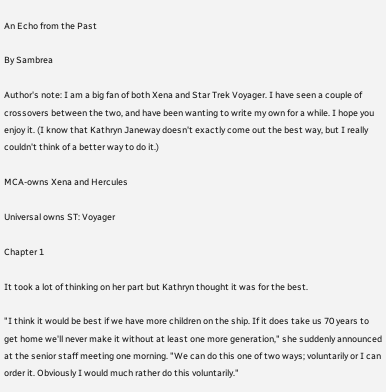An Echo from the Past

By Sambrea

Author's note: I am a big fan of both Xena and Star Trek Voyager. I have seen a couple of crossovers between the two, and have been wanting to write my own for a while. I hope you enjoy it. (I know that Kathryn Janeway doesn't exactly come out the best way, but I really couldn't think of a better way to do it.)

MCA-owns Xena and Hercules

Universal owns ST: Voyager

Chapter 1

It took a lot of thinking on her part but Kathryn thought it was for the best.

"I think it would be best if we have more children on the ship. If it does take us 70 years to get home we'll never make it without at least one more generation," she suddenly announced at the senior staff meeting one morning. "We can do this one of two ways; voluntarily or I can order it. Obviously I would much rather do this voluntarily."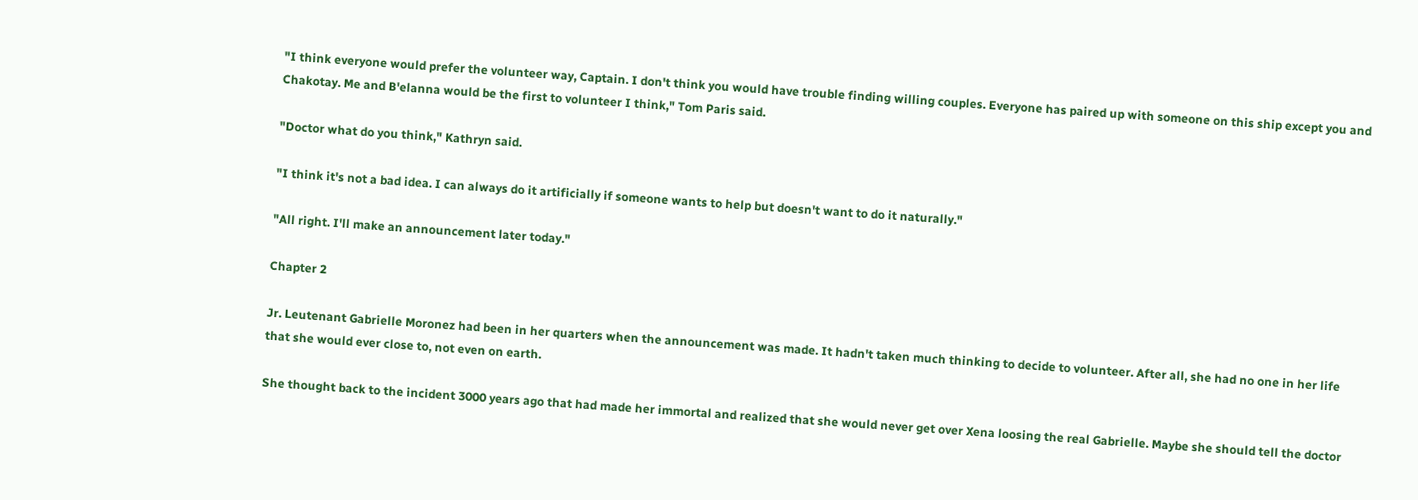"I think everyone would prefer the volunteer way, Captain. I don't think you would have trouble finding willing couples. Everyone has paired up with someone on this ship except you and Chakotay. Me and B'elanna would be the first to volunteer I think," Tom Paris said.

"Doctor what do you think," Kathryn said.

"I think it's not a bad idea. I can always do it artificially if someone wants to help but doesn't want to do it naturally."

"All right. I'll make an announcement later today."

Chapter 2

Jr. Leutenant Gabrielle Moronez had been in her quarters when the announcement was made. It hadn't taken much thinking to decide to volunteer. After all, she had no one in her life that she would ever close to, not even on earth.

She thought back to the incident 3000 years ago that had made her immortal and realized that she would never get over Xena loosing the real Gabrielle. Maybe she should tell the doctor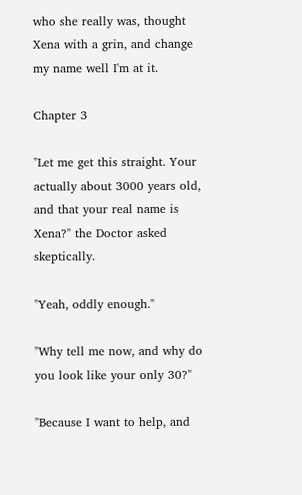who she really was, thought Xena with a grin, and change my name well I'm at it.

Chapter 3

"Let me get this straight. Your actually about 3000 years old, and that your real name is Xena?" the Doctor asked skeptically.

"Yeah, oddly enough."

"Why tell me now, and why do you look like your only 30?"

"Because I want to help, and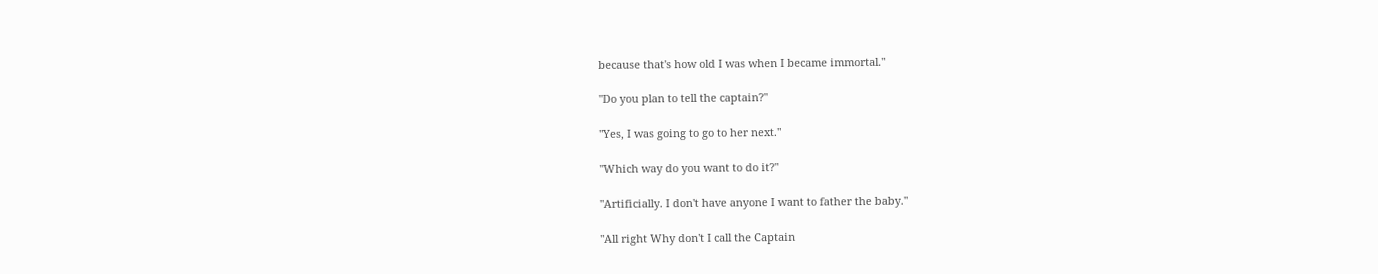because that's how old I was when I became immortal."

"Do you plan to tell the captain?"

"Yes, I was going to go to her next."

"Which way do you want to do it?"

"Artificially. I don't have anyone I want to father the baby."

"All right Why don't I call the Captain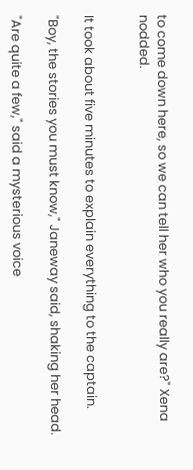to come down here, so we can tell her who you really are?" Xena nodded.


It took about five minutes to explain everything to the captain.

"Boy, the stories you must know," Janeway said, shaking her head.

"Are quite a few," said a mysterious voice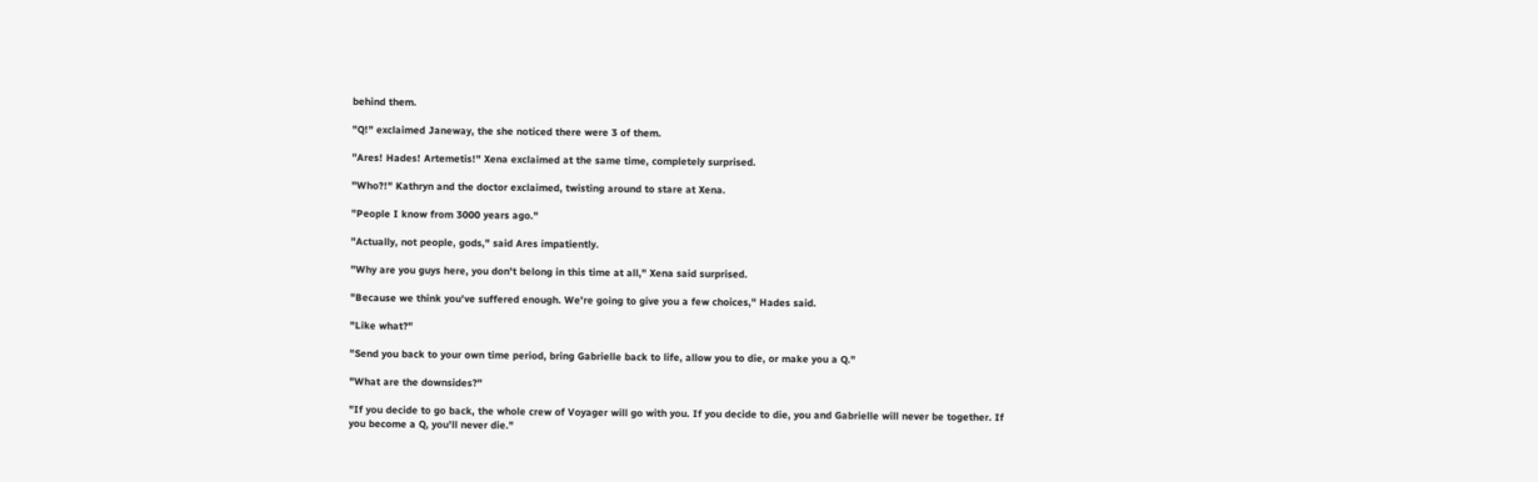behind them.

"Q!" exclaimed Janeway, the she noticed there were 3 of them.

"Ares! Hades! Artemetis!" Xena exclaimed at the same time, completely surprised.

"Who?!" Kathryn and the doctor exclaimed, twisting around to stare at Xena.

"People I know from 3000 years ago."

"Actually, not people, gods," said Ares impatiently.

"Why are you guys here, you don't belong in this time at all," Xena said surprised.

"Because we think you've suffered enough. We're going to give you a few choices," Hades said.

"Like what?"

"Send you back to your own time period, bring Gabrielle back to life, allow you to die, or make you a Q."

"What are the downsides?"

"If you decide to go back, the whole crew of Voyager will go with you. If you decide to die, you and Gabrielle will never be together. If you become a Q, you'll never die."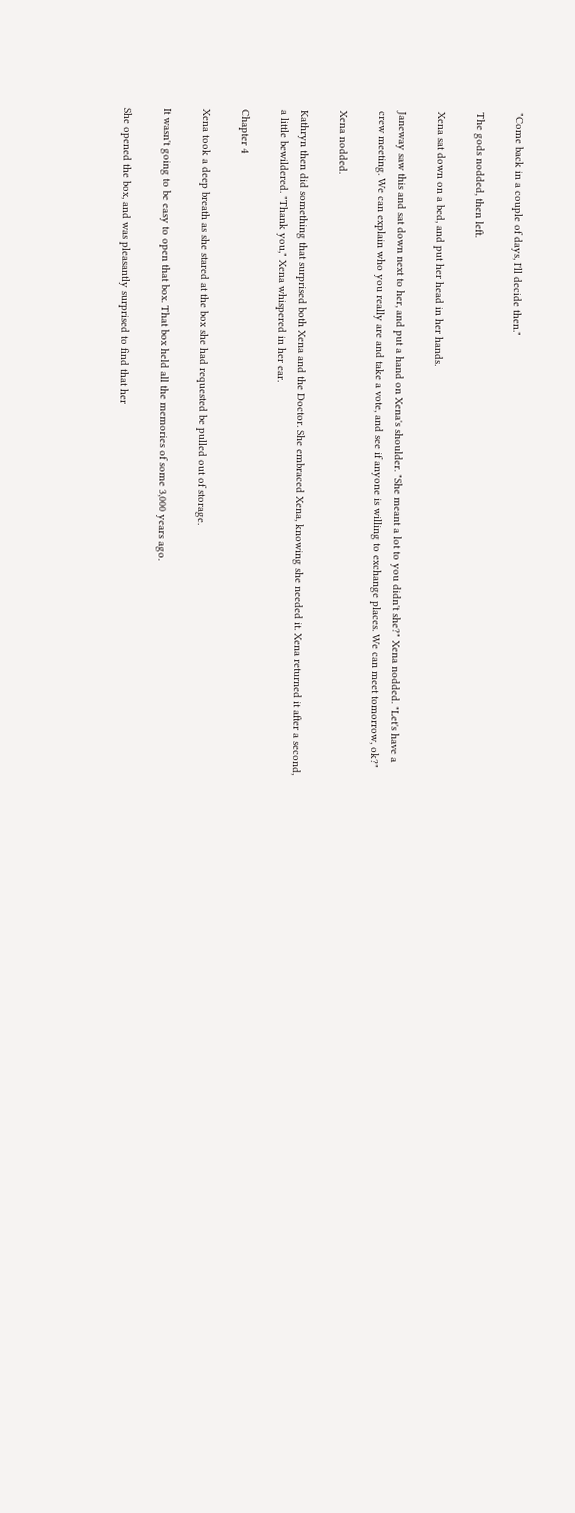"Come back in a couple of days, I'll decide then."

The gods nodded, then left.

Xena sat down on a bed, and put her head in her hands.

Janeway saw this and sat down next to her, and put a hand on Xena's shoulder. "She meant a lot to you didn't she?" Xena nodded. "Let's have a crew meeting. We can explain who you really are and take a vote, and see if anyone is willing to exchange places. We can meet tomorrow, ok?"

Xena nodded.

Kathryn then did something that surprised both Xena and the Doctor. She embraced Xena, knowing she needed it. Xena returned it after a second, a little bewildered. "Thank you," Xena whispered in her ear.

Chapter 4

Xena took a deep breath as she stared at the box she had requested be pulled out of storage.

It wasn't going to be easy to open that box. That box held all the memories of some 3,000 years ago.

She opened the box, and was pleasantly surprised to find that her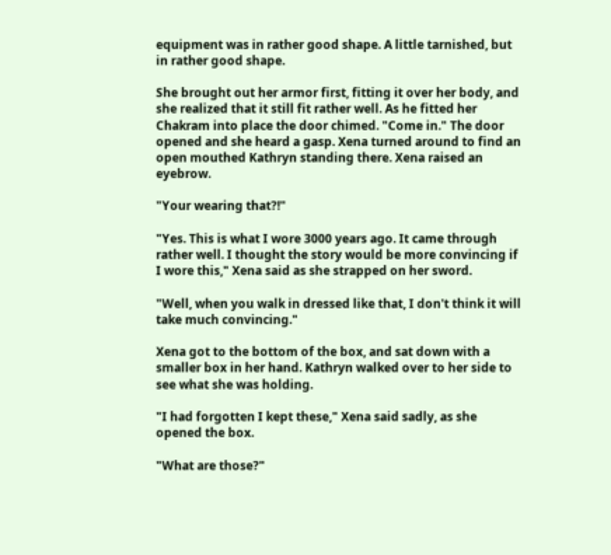equipment was in rather good shape. A little tarnished, but in rather good shape.

She brought out her armor first, fitting it over her body, and she realized that it still fit rather well. As he fitted her Chakram into place the door chimed. "Come in." The door opened and she heard a gasp. Xena turned around to find an open mouthed Kathryn standing there. Xena raised an eyebrow.

"Your wearing that?!"

"Yes. This is what I wore 3000 years ago. It came through rather well. I thought the story would be more convincing if I wore this," Xena said as she strapped on her sword.

"Well, when you walk in dressed like that, I don't think it will take much convincing."

Xena got to the bottom of the box, and sat down with a smaller box in her hand. Kathryn walked over to her side to see what she was holding.

"I had forgotten I kept these," Xena said sadly, as she opened the box.

"What are those?"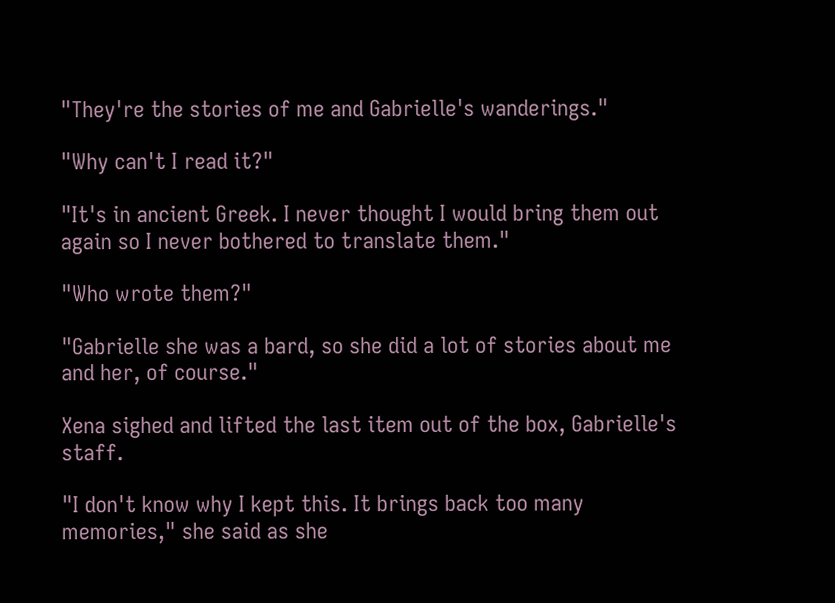"They're the stories of me and Gabrielle's wanderings."

"Why can't I read it?"

"It's in ancient Greek. I never thought I would bring them out again so I never bothered to translate them."

"Who wrote them?"

"Gabrielle she was a bard, so she did a lot of stories about me and her, of course."

Xena sighed and lifted the last item out of the box, Gabrielle's staff.

"I don't know why I kept this. It brings back too many memories," she said as she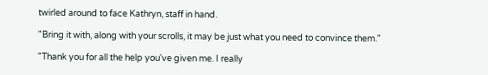twirled around to face Kathryn, staff in hand.

"Bring it with, along with your scrolls, it may be just what you need to convince them."

"Thank you for all the help you've given me. I really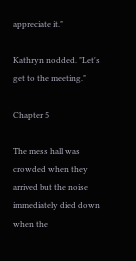appreciate it."

Kathryn nodded. "Let's get to the meeting."

Chapter 5

The mess hall was crowded when they arrived but the noise immediately died down when the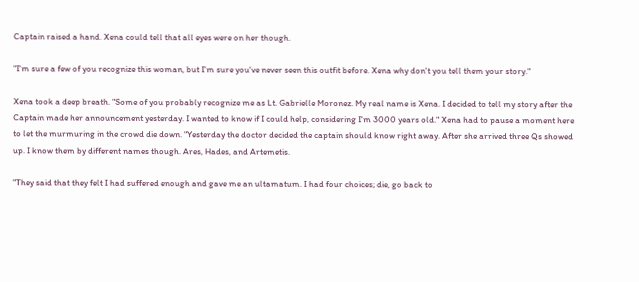Captain raised a hand. Xena could tell that all eyes were on her though.

"I'm sure a few of you recognize this woman, but I'm sure you've never seen this outfit before. Xena why don't you tell them your story."

Xena took a deep breath. "Some of you probably recognize me as Lt. Gabrielle Moronez. My real name is Xena. I decided to tell my story after the Captain made her announcement yesterday. I wanted to know if I could help, considering I'm 3000 years old." Xena had to pause a moment here to let the murmuring in the crowd die down. "Yesterday the doctor decided the captain should know right away. After she arrived three Qs showed up. I know them by different names though. Ares, Hades, and Artemetis.

"They said that they felt I had suffered enough and gave me an ultamatum. I had four choices; die, go back to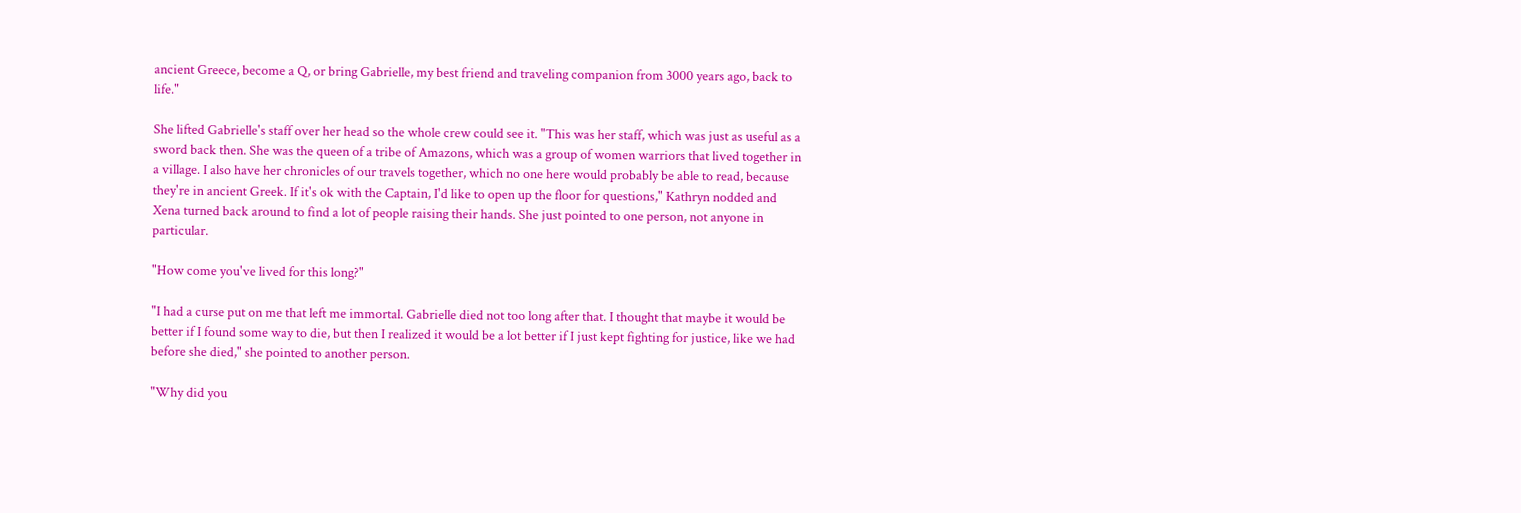ancient Greece, become a Q, or bring Gabrielle, my best friend and traveling companion from 3000 years ago, back to life."

She lifted Gabrielle's staff over her head so the whole crew could see it. "This was her staff, which was just as useful as a sword back then. She was the queen of a tribe of Amazons, which was a group of women warriors that lived together in a village. I also have her chronicles of our travels together, which no one here would probably be able to read, because they're in ancient Greek. If it's ok with the Captain, I'd like to open up the floor for questions," Kathryn nodded and Xena turned back around to find a lot of people raising their hands. She just pointed to one person, not anyone in particular.

"How come you've lived for this long?"

"I had a curse put on me that left me immortal. Gabrielle died not too long after that. I thought that maybe it would be better if I found some way to die, but then I realized it would be a lot better if I just kept fighting for justice, like we had before she died," she pointed to another person.

"Why did you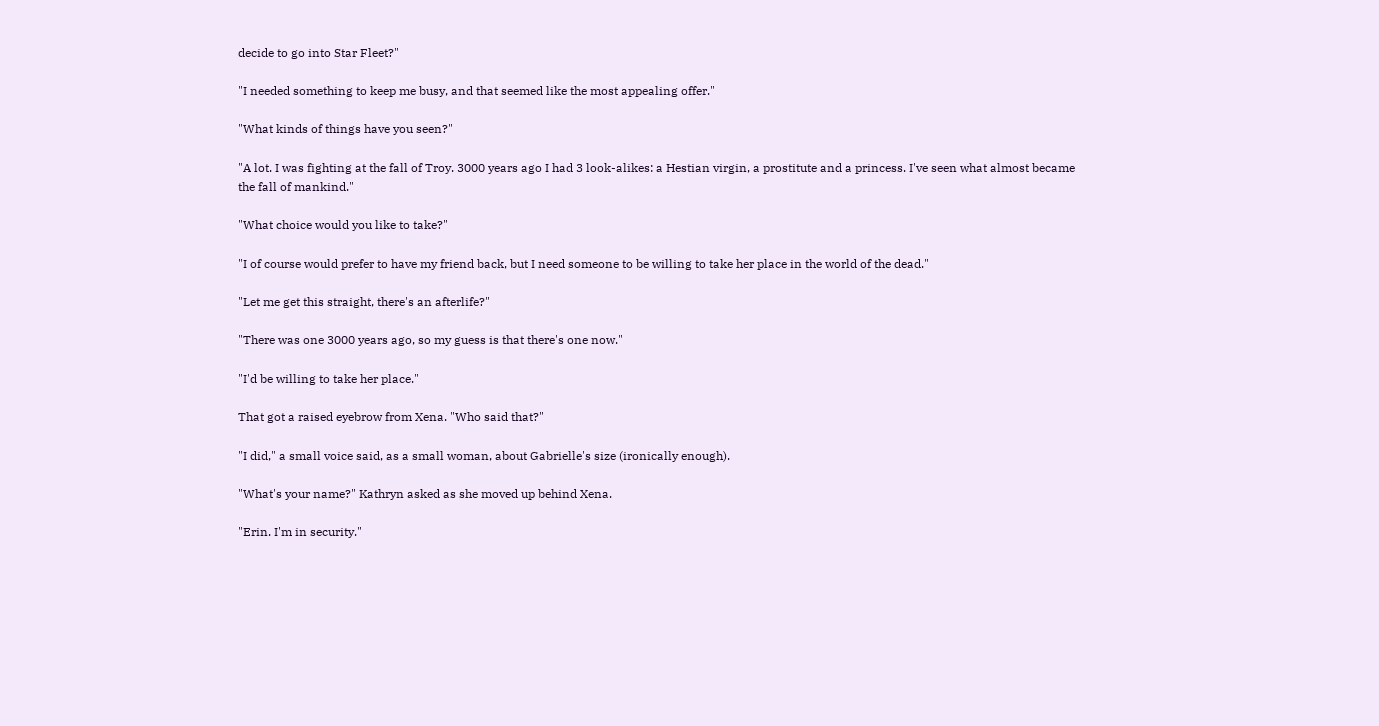decide to go into Star Fleet?"

"I needed something to keep me busy, and that seemed like the most appealing offer."

"What kinds of things have you seen?"

"A lot. I was fighting at the fall of Troy. 3000 years ago I had 3 look-alikes: a Hestian virgin, a prostitute and a princess. I've seen what almost became the fall of mankind."

"What choice would you like to take?"

"I of course would prefer to have my friend back, but I need someone to be willing to take her place in the world of the dead."

"Let me get this straight, there's an afterlife?"

"There was one 3000 years ago, so my guess is that there's one now."

"I'd be willing to take her place."

That got a raised eyebrow from Xena. "Who said that?"

"I did," a small voice said, as a small woman, about Gabrielle's size (ironically enough).

"What's your name?" Kathryn asked as she moved up behind Xena.

"Erin. I'm in security."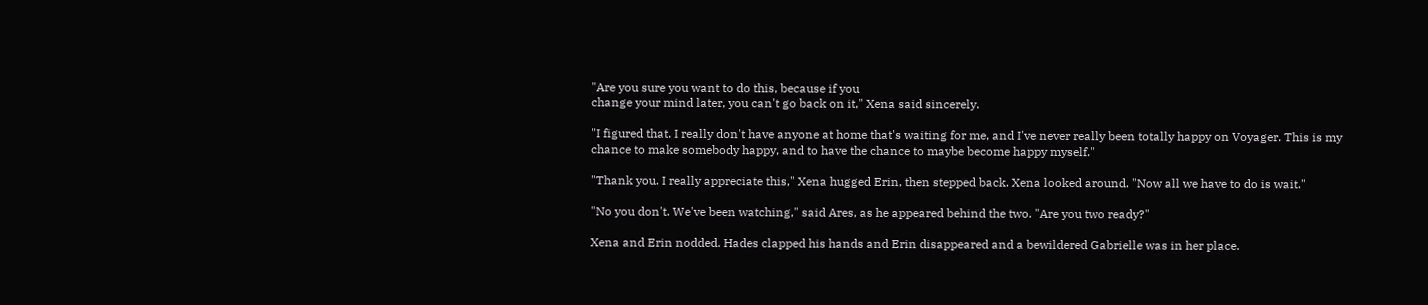"Are you sure you want to do this, because if you
change your mind later, you can't go back on it," Xena said sincerely.

"I figured that. I really don't have anyone at home that's waiting for me, and I've never really been totally happy on Voyager. This is my chance to make somebody happy, and to have the chance to maybe become happy myself."

"Thank you. I really appreciate this," Xena hugged Erin, then stepped back. Xena looked around. "Now all we have to do is wait."

"No you don't. We've been watching," said Ares, as he appeared behind the two. "Are you two ready?"

Xena and Erin nodded. Hades clapped his hands and Erin disappeared and a bewildered Gabrielle was in her place.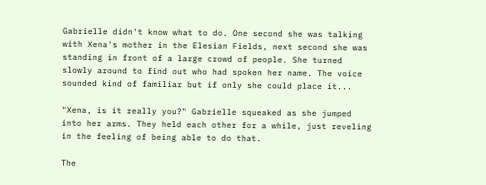Gabrielle didn't know what to do. One second she was talking with Xena's mother in the Elesian Fields, next second she was standing in front of a large crowd of people. She turned slowly around to find out who had spoken her name. The voice sounded kind of familiar but if only she could place it...

"Xena, is it really you?" Gabrielle squeaked as she jumped into her arms. They held each other for a while, just reveling in the feeling of being able to do that.

The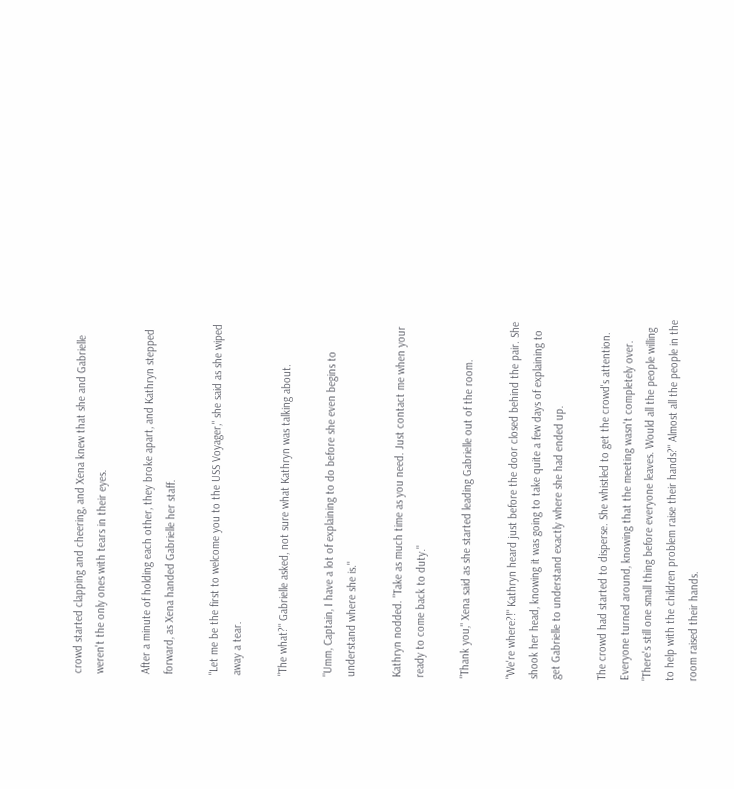crowd started clapping and cheering, and Xena knew that she and Gabrielle weren't the only ones with tears in their eyes.

After a minute of holding each other, they broke apart, and Kathryn stepped forward, as Xena handed Gabrielle her staff.

"Let me be the first to welcome you to the USS Voyager," she said as she wiped away a tear.

"The what?" Gabrielle asked, not sure what Kathryn was talking about.

"Umm, Captain, I have a lot of explaining to do before she even begins to understand where she is."

Kathryn nodded. "Take as much time as you need. Just contact me when your ready to come back to duty."

"Thank you," Xena said as she started leading Gabrielle out of the room.

"We're where?!" Kathryn heard just before the door closed behind the pair. She shook her head, knowing it was going to take quite a few days of explaining to get Gabrielle to understand exactly where she had ended up.

The crowd had started to disperse. She whistled to get the crowd's attention. Everyone turned around, knowing that the meeting wasn't completely over. "There's still one small thing before everyone leaves. Would all the people willing to help with the children problem raise their hands?" Almost all the people in the room raised their hands.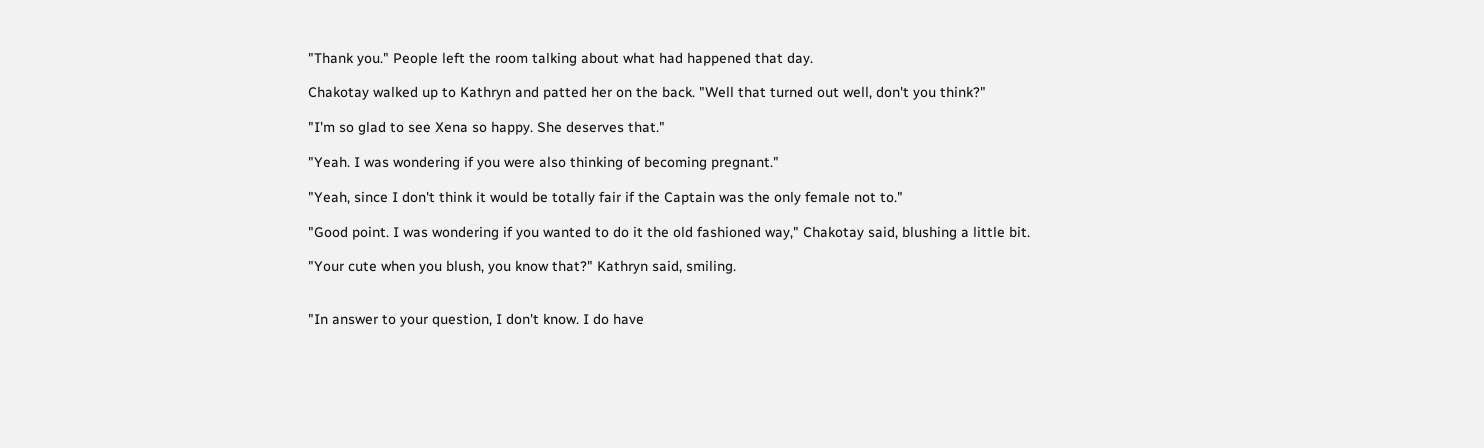"Thank you." People left the room talking about what had happened that day.

Chakotay walked up to Kathryn and patted her on the back. "Well that turned out well, don't you think?"

"I'm so glad to see Xena so happy. She deserves that."

"Yeah. I was wondering if you were also thinking of becoming pregnant."

"Yeah, since I don't think it would be totally fair if the Captain was the only female not to."

"Good point. I was wondering if you wanted to do it the old fashioned way," Chakotay said, blushing a little bit.

"Your cute when you blush, you know that?" Kathryn said, smiling.


"In answer to your question, I don't know. I do have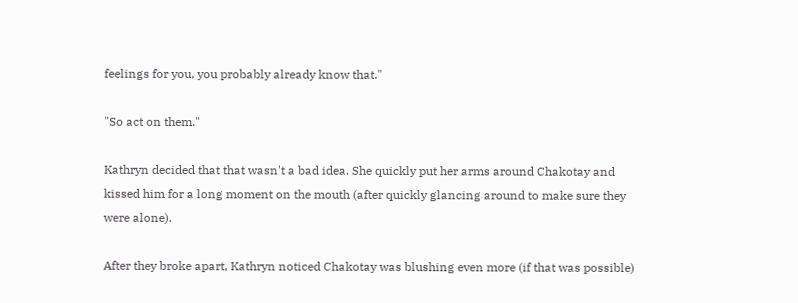feelings for you, you probably already know that."

"So act on them."

Kathryn decided that that wasn't a bad idea. She quickly put her arms around Chakotay and kissed him for a long moment on the mouth (after quickly glancing around to make sure they were alone).

After they broke apart, Kathryn noticed Chakotay was blushing even more (if that was possible)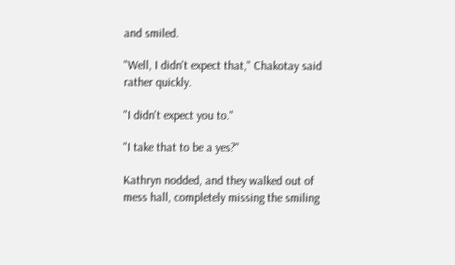and smiled.

"Well, I didn't expect that," Chakotay said rather quickly.

"I didn't expect you to."

"I take that to be a yes?"

Kathryn nodded, and they walked out of mess hall, completely missing the smiling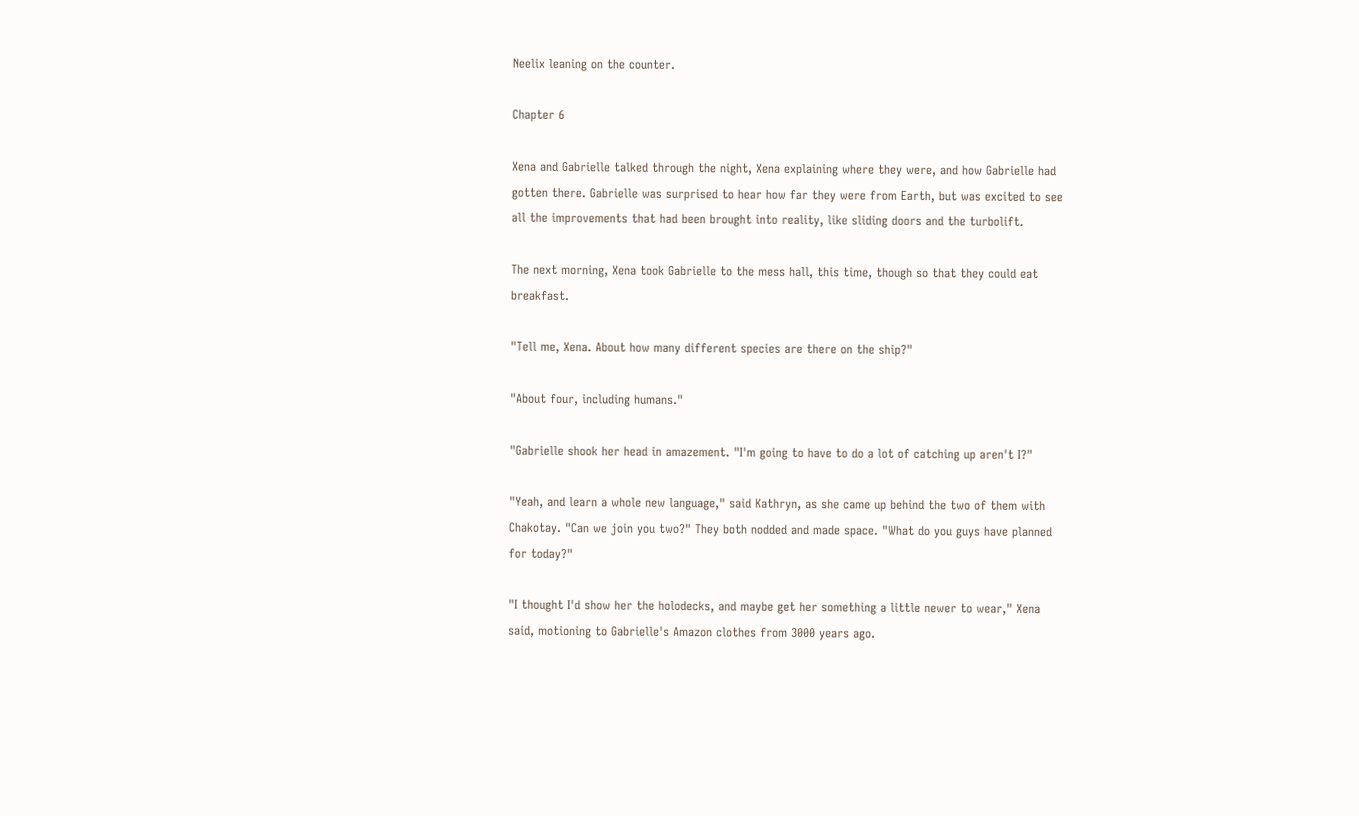Neelix leaning on the counter.

Chapter 6

Xena and Gabrielle talked through the night, Xena explaining where they were, and how Gabrielle had gotten there. Gabrielle was surprised to hear how far they were from Earth, but was excited to see all the improvements that had been brought into reality, like sliding doors and the turbolift.

The next morning, Xena took Gabrielle to the mess hall, this time, though so that they could eat breakfast.

"Tell me, Xena. About how many different species are there on the ship?"

"About four, including humans."

"Gabrielle shook her head in amazement. "I'm going to have to do a lot of catching up aren't I?"

"Yeah, and learn a whole new language," said Kathryn, as she came up behind the two of them with Chakotay. "Can we join you two?" They both nodded and made space. "What do you guys have planned for today?"

"I thought I'd show her the holodecks, and maybe get her something a little newer to wear," Xena said, motioning to Gabrielle's Amazon clothes from 3000 years ago.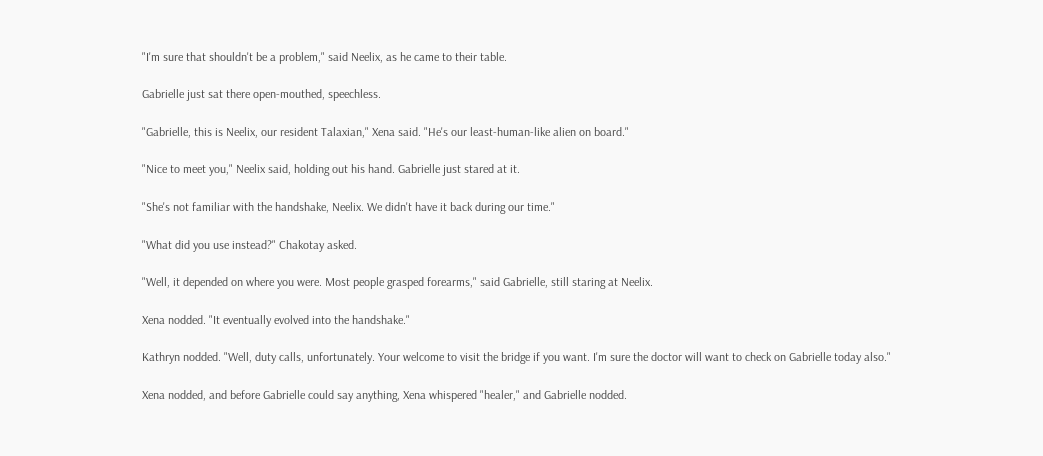"I'm sure that shouldn't be a problem," said Neelix, as he came to their table.

Gabrielle just sat there open-mouthed, speechless.

"Gabrielle, this is Neelix, our resident Talaxian," Xena said. "He's our least-human-like alien on board."

"Nice to meet you," Neelix said, holding out his hand. Gabrielle just stared at it.

"She's not familiar with the handshake, Neelix. We didn't have it back during our time."

"What did you use instead?" Chakotay asked.

"Well, it depended on where you were. Most people grasped forearms," said Gabrielle, still staring at Neelix.

Xena nodded. "It eventually evolved into the handshake."

Kathryn nodded. "Well, duty calls, unfortunately. Your welcome to visit the bridge if you want. I'm sure the doctor will want to check on Gabrielle today also."

Xena nodded, and before Gabrielle could say anything, Xena whispered "healer," and Gabrielle nodded.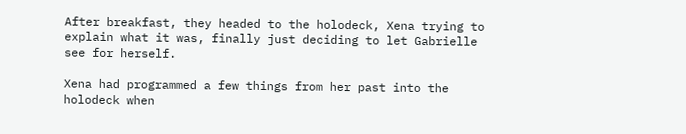After breakfast, they headed to the holodeck, Xena trying to explain what it was, finally just deciding to let Gabrielle see for herself.

Xena had programmed a few things from her past into the holodeck when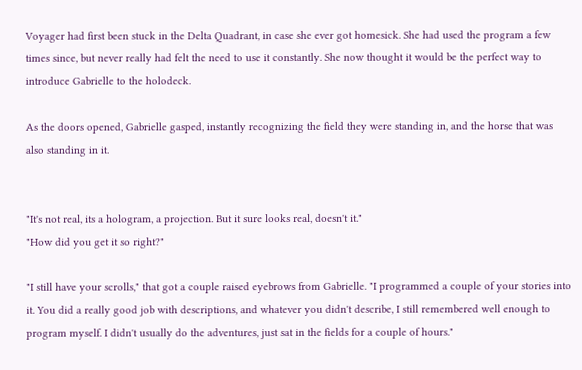Voyager had first been stuck in the Delta Quadrant, in case she ever got homesick. She had used the program a few times since, but never really had felt the need to use it constantly. She now thought it would be the perfect way to introduce Gabrielle to the holodeck.

As the doors opened, Gabrielle gasped, instantly recognizing the field they were standing in, and the horse that was also standing in it.


"It's not real, its a hologram, a projection. But it sure looks real, doesn't it."
"How did you get it so right?"

"I still have your scrolls," that got a couple raised eyebrows from Gabrielle. "I programmed a couple of your stories into it. You did a really good job with descriptions, and whatever you didn't describe, I still remembered well enough to program myself. I didn't usually do the adventures, just sat in the fields for a couple of hours."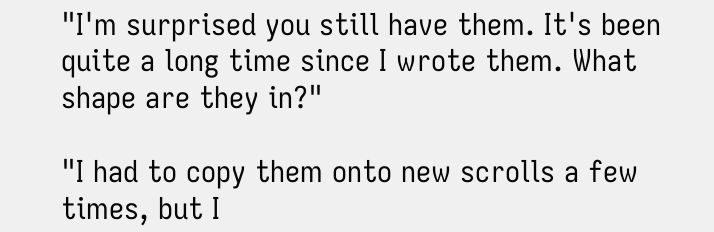"I'm surprised you still have them. It's been quite a long time since I wrote them. What shape are they in?"

"I had to copy them onto new scrolls a few times, but I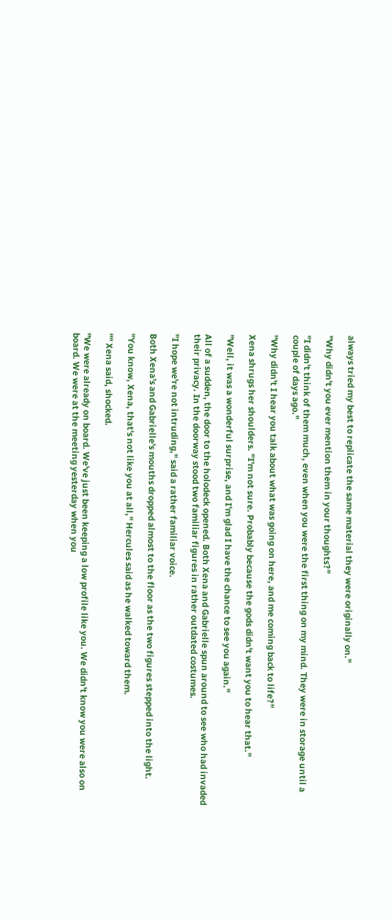always tried my best to replicate the same material they were originally on."

"Why didn't you ever mention them in your thoughts?"

"I didn't think of them much, even when you were the first thing on my mind. They were in storage until a couple of days ago."

"Why didn't I hear you talk about what was going on here, and me coming back to life?"

Xena shrugs her shoulders. "I'm not sure. Probably because the gods didn't want you to hear that."

"Well, it was a wonderful surprise, and I'm glad I have the chance to see you again."

All of a sudden, the door to the holodeck opened. Both Xena and Gabrielle spun around to see who had invaded their privacy. In the doorway stood two familiar figures in rather outdated costumes.

"I hope we're not intruding," said a rather familiar voice.

Both Xena's and Gabrielle's mouths dropped almost to the floor as the two figures stepped into the light.

"You know, Xena, that's not like you at all," Hercules said as he walked toward them.

"" Xena said, shocked.

"We were already on board. We've just been keeping a low profile like you. We didn't know you were also on board. We were at the meeting yesterday when you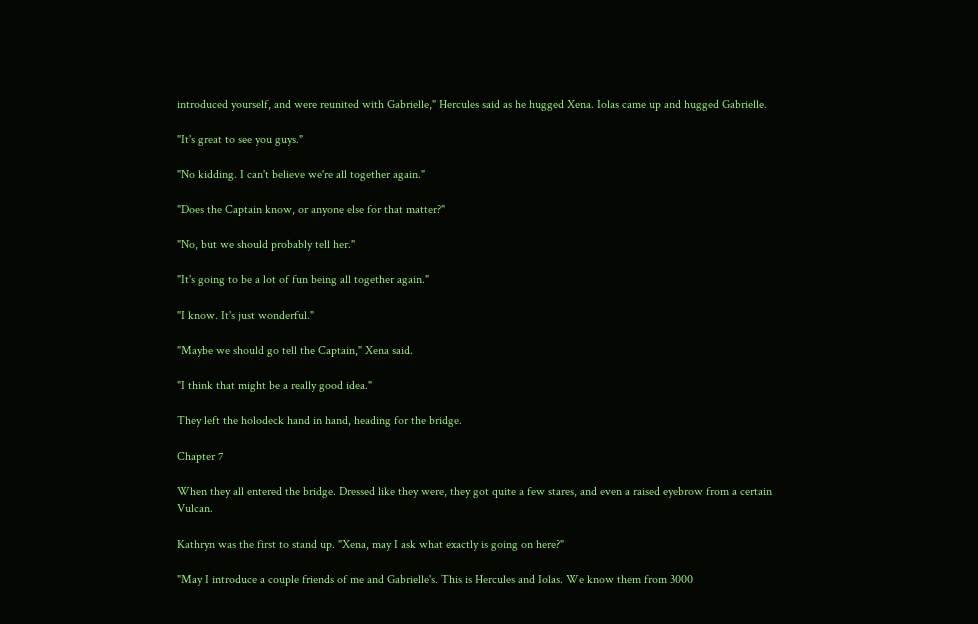introduced yourself, and were reunited with Gabrielle," Hercules said as he hugged Xena. Iolas came up and hugged Gabrielle.

"It's great to see you guys."

"No kidding. I can't believe we're all together again."

"Does the Captain know, or anyone else for that matter?"

"No, but we should probably tell her."

"It's going to be a lot of fun being all together again."

"I know. It's just wonderful."

"Maybe we should go tell the Captain," Xena said.

"I think that might be a really good idea."

They left the holodeck hand in hand, heading for the bridge.

Chapter 7

When they all entered the bridge. Dressed like they were, they got quite a few stares, and even a raised eyebrow from a certain Vulcan.

Kathryn was the first to stand up. "Xena, may I ask what exactly is going on here?"

"May I introduce a couple friends of me and Gabrielle's. This is Hercules and Iolas. We know them from 3000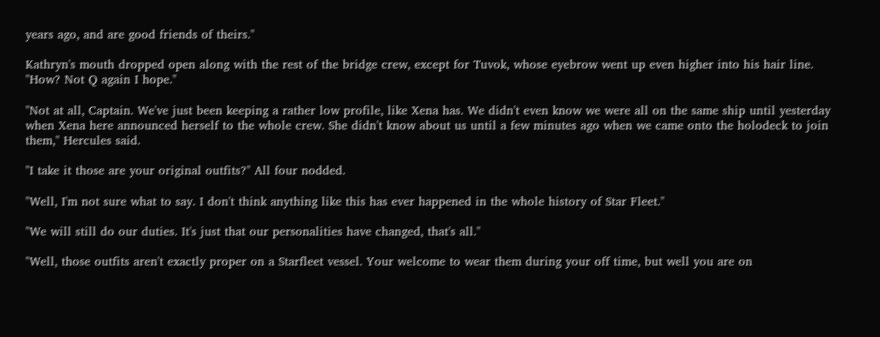years ago, and are good friends of theirs."

Kathryn's mouth dropped open along with the rest of the bridge crew, except for Tuvok, whose eyebrow went up even higher into his hair line. "How? Not Q again I hope."

"Not at all, Captain. We've just been keeping a rather low profile, like Xena has. We didn't even know we were all on the same ship until yesterday when Xena here announced herself to the whole crew. She didn't know about us until a few minutes ago when we came onto the holodeck to join them," Hercules said.

"I take it those are your original outfits?" All four nodded.

"Well, I'm not sure what to say. I don't think anything like this has ever happened in the whole history of Star Fleet."

"We will still do our duties. It's just that our personalities have changed, that's all."

"Well, those outfits aren't exactly proper on a Starfleet vessel. Your welcome to wear them during your off time, but well you are on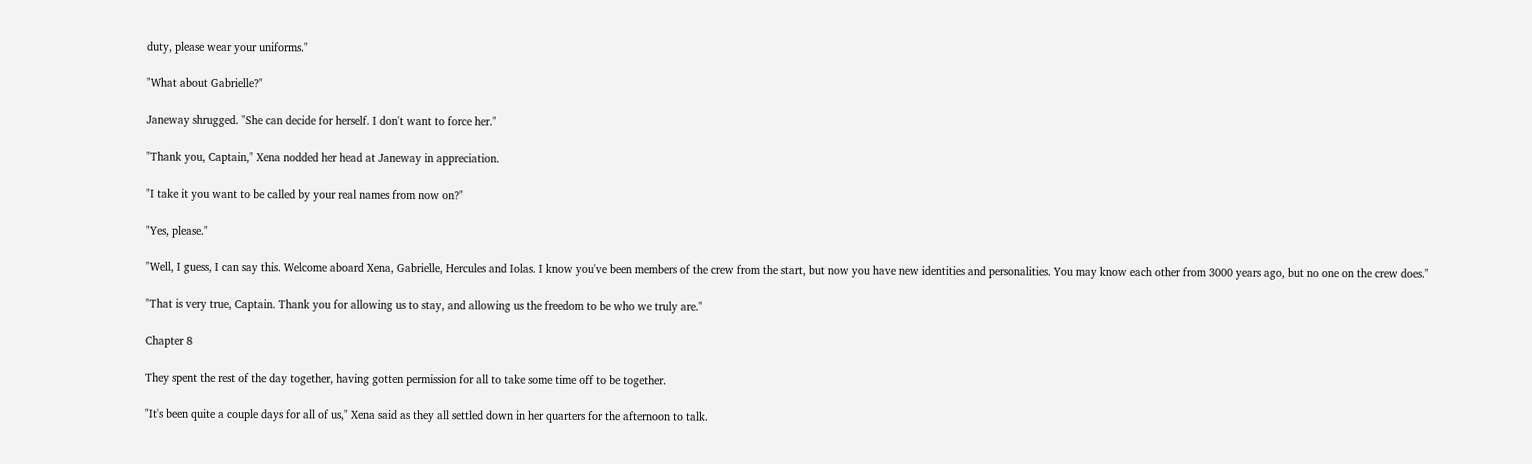duty, please wear your uniforms."

"What about Gabrielle?"

Janeway shrugged. "She can decide for herself. I don't want to force her."

"Thank you, Captain," Xena nodded her head at Janeway in appreciation.

"I take it you want to be called by your real names from now on?"

"Yes, please."

"Well, I guess, I can say this. Welcome aboard Xena, Gabrielle, Hercules and Iolas. I know you've been members of the crew from the start, but now you have new identities and personalities. You may know each other from 3000 years ago, but no one on the crew does."

"That is very true, Captain. Thank you for allowing us to stay, and allowing us the freedom to be who we truly are."

Chapter 8

They spent the rest of the day together, having gotten permission for all to take some time off to be together.

"It's been quite a couple days for all of us," Xena said as they all settled down in her quarters for the afternoon to talk.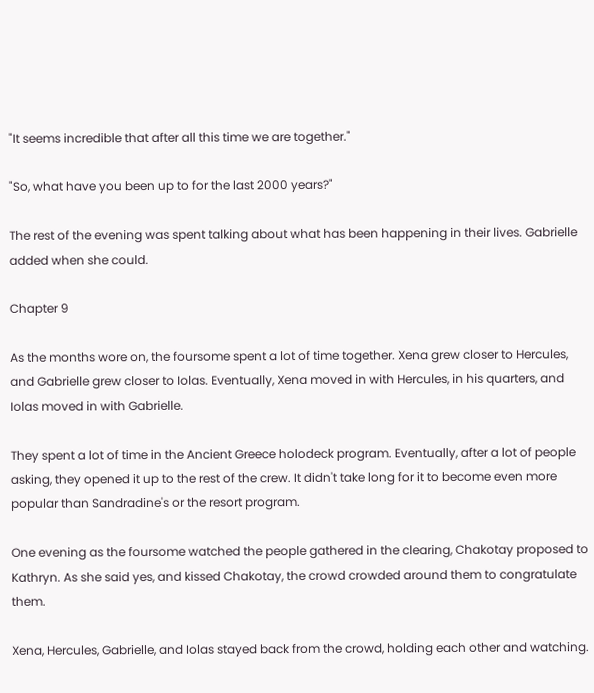"It seems incredible that after all this time we are together."

"So, what have you been up to for the last 2000 years?"

The rest of the evening was spent talking about what has been happening in their lives. Gabrielle added when she could.

Chapter 9

As the months wore on, the foursome spent a lot of time together. Xena grew closer to Hercules, and Gabrielle grew closer to Iolas. Eventually, Xena moved in with Hercules, in his quarters, and Iolas moved in with Gabrielle.

They spent a lot of time in the Ancient Greece holodeck program. Eventually, after a lot of people asking, they opened it up to the rest of the crew. It didn't take long for it to become even more popular than Sandradine's or the resort program.

One evening as the foursome watched the people gathered in the clearing, Chakotay proposed to Kathryn. As she said yes, and kissed Chakotay, the crowd crowded around them to congratulate them.

Xena, Hercules, Gabrielle, and Iolas stayed back from the crowd, holding each other and watching.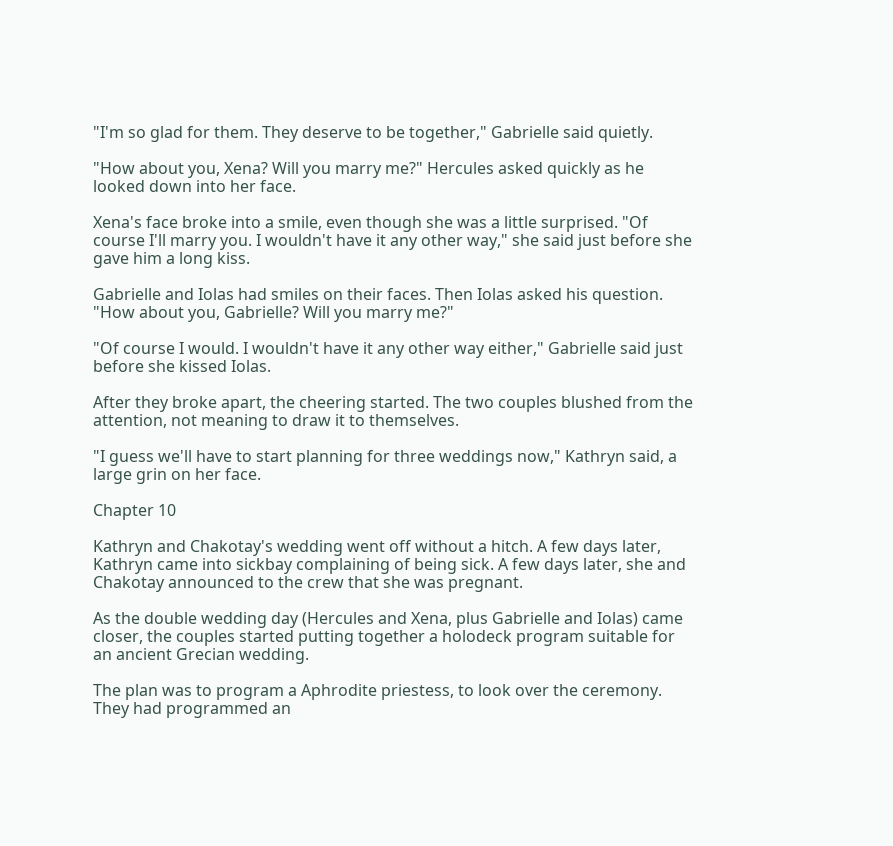"I'm so glad for them. They deserve to be together," Gabrielle said quietly.

"How about you, Xena? Will you marry me?" Hercules asked quickly as he looked down into her face.

Xena's face broke into a smile, even though she was a little surprised. "Of course I'll marry you. I wouldn't have it any other way," she said just before she gave him a long kiss.

Gabrielle and Iolas had smiles on their faces. Then Iolas asked his question. "How about you, Gabrielle? Will you marry me?"

"Of course I would. I wouldn't have it any other way either," Gabrielle said just before she kissed Iolas.

After they broke apart, the cheering started. The two couples blushed from the attention, not meaning to draw it to themselves.

"I guess we'll have to start planning for three weddings now," Kathryn said, a large grin on her face.

Chapter 10

Kathryn and Chakotay's wedding went off without a hitch. A few days later, Kathryn came into sickbay complaining of being sick. A few days later, she and Chakotay announced to the crew that she was pregnant.

As the double wedding day (Hercules and Xena, plus Gabrielle and Iolas) came closer, the couples started putting together a holodeck program suitable for an ancient Grecian wedding.

The plan was to program a Aphrodite priestess, to look over the ceremony. They had programmed an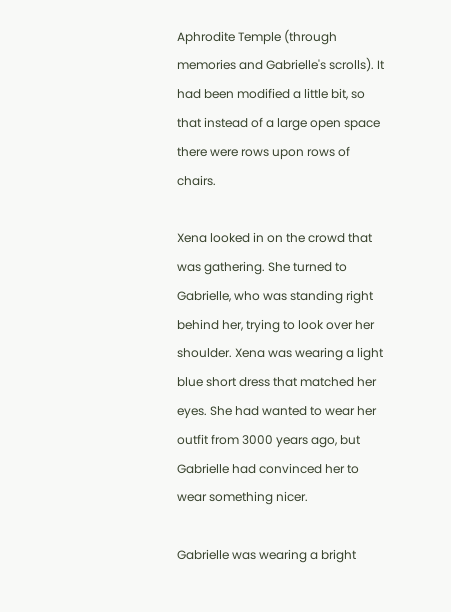Aphrodite Temple (through memories and Gabrielle's scrolls). It had been modified a little bit, so that instead of a large open space there were rows upon rows of chairs.

Xena looked in on the crowd that was gathering. She turned to Gabrielle, who was standing right behind her, trying to look over her shoulder. Xena was wearing a light blue short dress that matched her eyes. She had wanted to wear her outfit from 3000 years ago, but Gabrielle had convinced her to wear something nicer.

Gabrielle was wearing a bright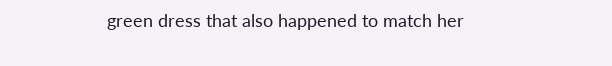green dress that also happened to match her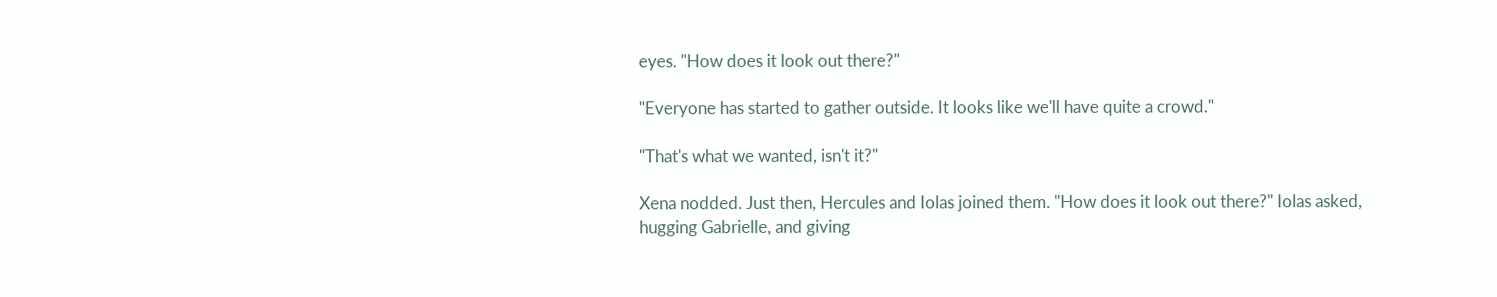eyes. "How does it look out there?"

"Everyone has started to gather outside. It looks like we'll have quite a crowd."

"That's what we wanted, isn't it?"

Xena nodded. Just then, Hercules and Iolas joined them. "How does it look out there?" Iolas asked, hugging Gabrielle, and giving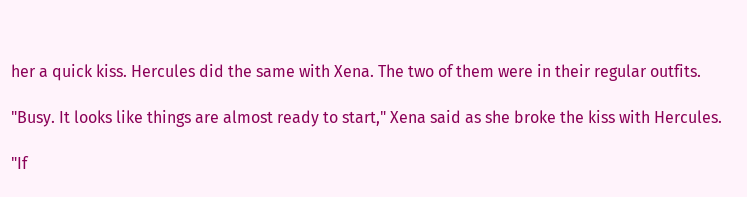her a quick kiss. Hercules did the same with Xena. The two of them were in their regular outfits.

"Busy. It looks like things are almost ready to start," Xena said as she broke the kiss with Hercules.

"If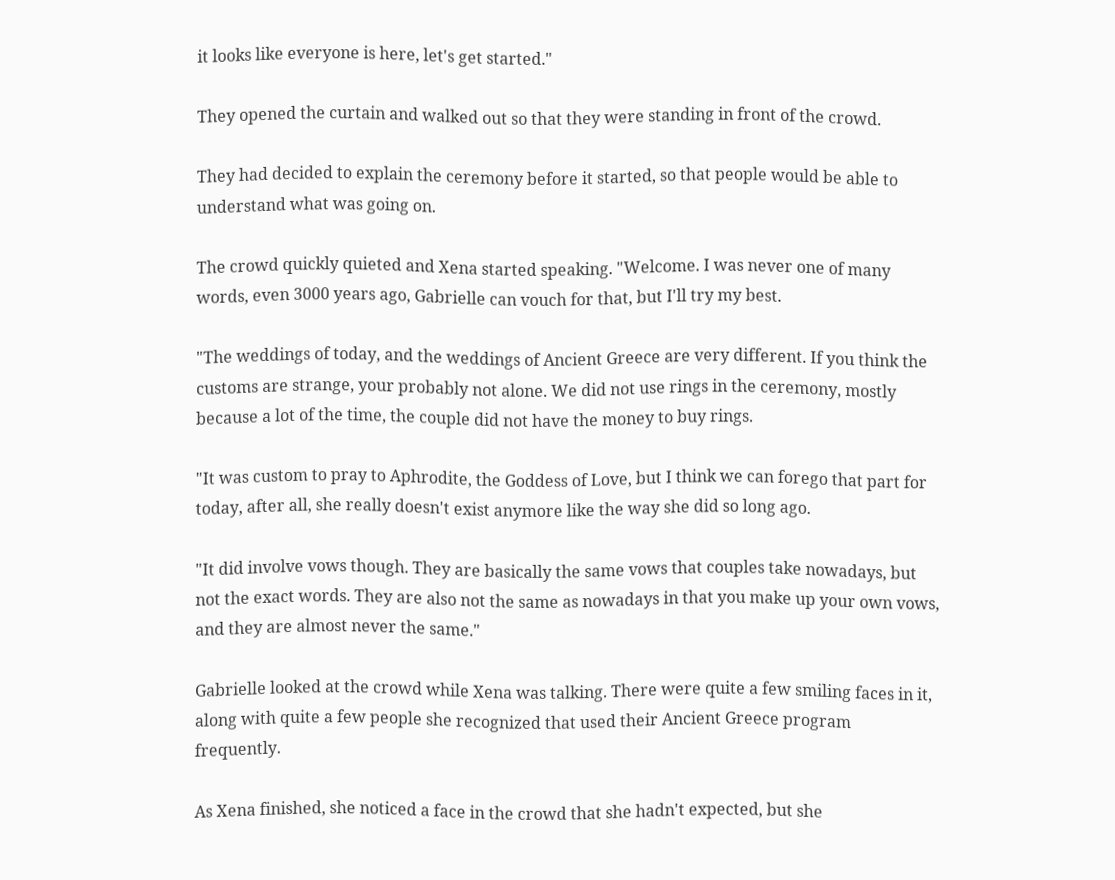it looks like everyone is here, let's get started."

They opened the curtain and walked out so that they were standing in front of the crowd.

They had decided to explain the ceremony before it started, so that people would be able to understand what was going on.

The crowd quickly quieted and Xena started speaking. "Welcome. I was never one of many words, even 3000 years ago, Gabrielle can vouch for that, but I'll try my best.

"The weddings of today, and the weddings of Ancient Greece are very different. If you think the customs are strange, your probably not alone. We did not use rings in the ceremony, mostly because a lot of the time, the couple did not have the money to buy rings.

"It was custom to pray to Aphrodite, the Goddess of Love, but I think we can forego that part for today, after all, she really doesn't exist anymore like the way she did so long ago.

"It did involve vows though. They are basically the same vows that couples take nowadays, but not the exact words. They are also not the same as nowadays in that you make up your own vows, and they are almost never the same."

Gabrielle looked at the crowd while Xena was talking. There were quite a few smiling faces in it, along with quite a few people she recognized that used their Ancient Greece program frequently.

As Xena finished, she noticed a face in the crowd that she hadn't expected, but she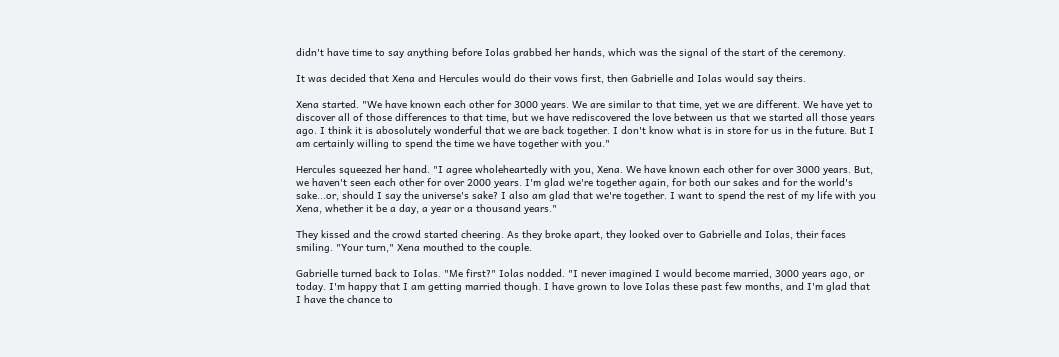didn't have time to say anything before Iolas grabbed her hands, which was the signal of the start of the ceremony.

It was decided that Xena and Hercules would do their vows first, then Gabrielle and Iolas would say theirs.

Xena started. "We have known each other for 3000 years. We are similar to that time, yet we are different. We have yet to discover all of those differences to that time, but we have rediscovered the love between us that we started all those years ago. I think it is abosolutely wonderful that we are back together. I don't know what is in store for us in the future. But I am certainly willing to spend the time we have together with you."

Hercules squeezed her hand. "I agree wholeheartedly with you, Xena. We have known each other for over 3000 years. But, we haven't seen each other for over 2000 years. I'm glad we're together again, for both our sakes and for the world's sake...or, should I say the universe's sake? I also am glad that we're together. I want to spend the rest of my life with you Xena, whether it be a day, a year or a thousand years."

They kissed and the crowd started cheering. As they broke apart, they looked over to Gabrielle and Iolas, their faces smiling. "Your turn," Xena mouthed to the couple.

Gabrielle turned back to Iolas. "Me first?" Iolas nodded. "I never imagined I would become married, 3000 years ago, or today. I'm happy that I am getting married though. I have grown to love Iolas these past few months, and I'm glad that I have the chance to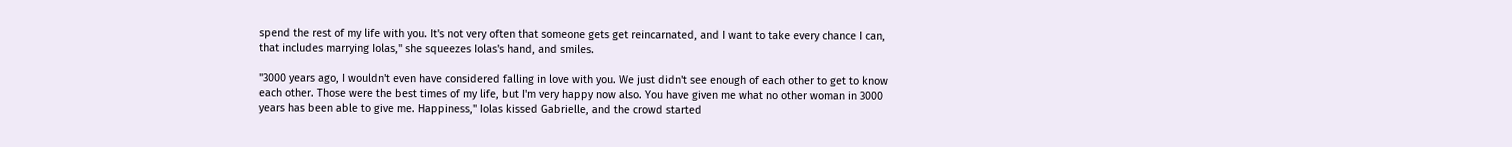spend the rest of my life with you. It's not very often that someone gets get reincarnated, and I want to take every chance I can, that includes marrying Iolas," she squeezes Iolas's hand, and smiles.

"3000 years ago, I wouldn't even have considered falling in love with you. We just didn't see enough of each other to get to know each other. Those were the best times of my life, but I'm very happy now also. You have given me what no other woman in 3000 years has been able to give me. Happiness," Iolas kissed Gabrielle, and the crowd started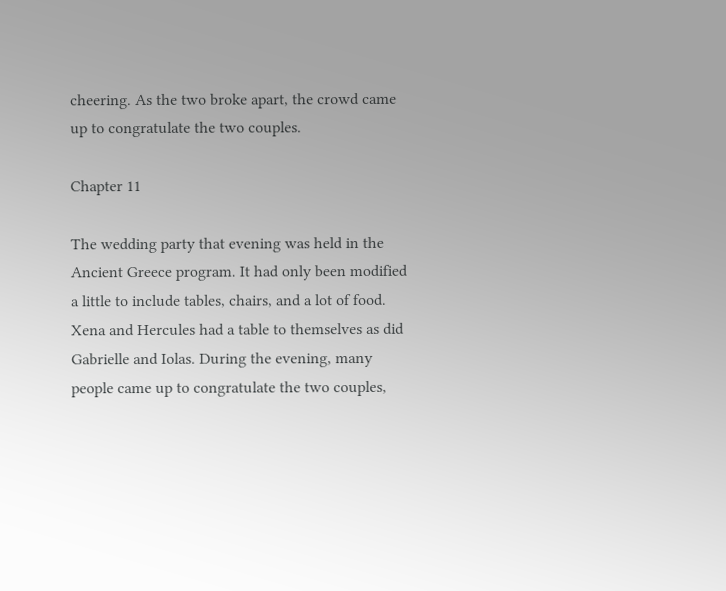cheering. As the two broke apart, the crowd came up to congratulate the two couples.

Chapter 11

The wedding party that evening was held in the Ancient Greece program. It had only been modified a little to include tables, chairs, and a lot of food. Xena and Hercules had a table to themselves as did Gabrielle and Iolas. During the evening, many people came up to congratulate the two couples,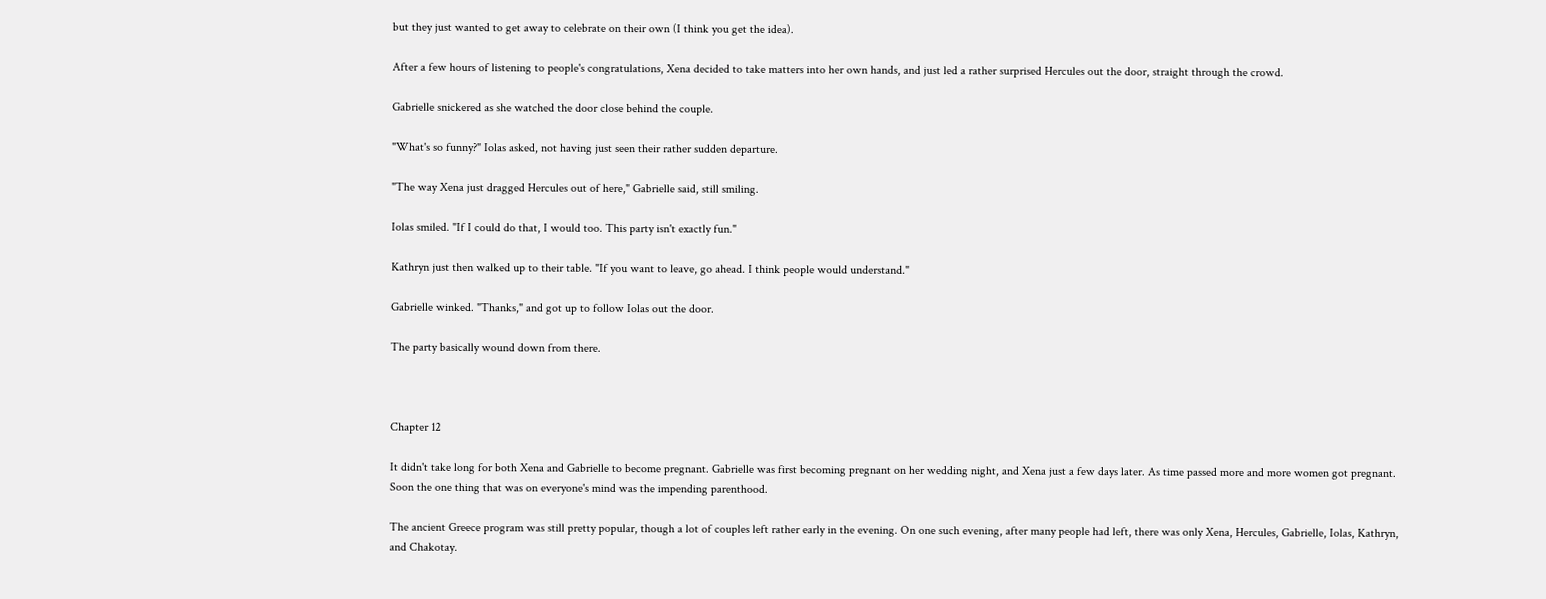but they just wanted to get away to celebrate on their own (I think you get the idea).

After a few hours of listening to people's congratulations, Xena decided to take matters into her own hands, and just led a rather surprised Hercules out the door, straight through the crowd.

Gabrielle snickered as she watched the door close behind the couple.

"What's so funny?" Iolas asked, not having just seen their rather sudden departure.

"The way Xena just dragged Hercules out of here," Gabrielle said, still smiling.

Iolas smiled. "If I could do that, I would too. This party isn't exactly fun."

Kathryn just then walked up to their table. "If you want to leave, go ahead. I think people would understand."

Gabrielle winked. "Thanks," and got up to follow Iolas out the door.

The party basically wound down from there.



Chapter 12

It didn't take long for both Xena and Gabrielle to become pregnant. Gabrielle was first becoming pregnant on her wedding night, and Xena just a few days later. As time passed more and more women got pregnant. Soon the one thing that was on everyone's mind was the impending parenthood.

The ancient Greece program was still pretty popular, though a lot of couples left rather early in the evening. On one such evening, after many people had left, there was only Xena, Hercules, Gabrielle, Iolas, Kathryn, and Chakotay.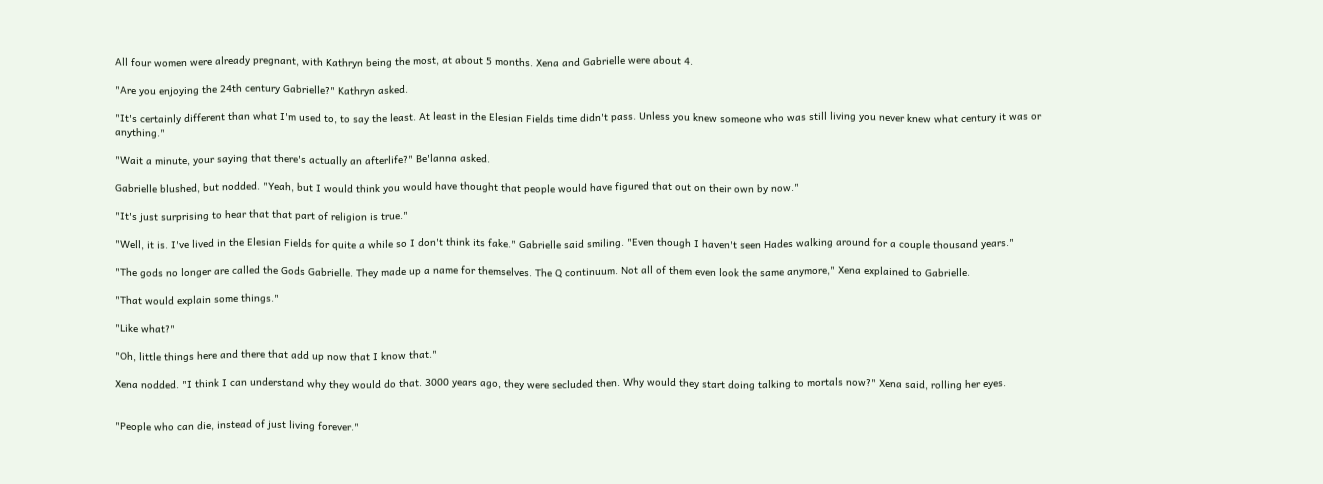All four women were already pregnant, with Kathryn being the most, at about 5 months. Xena and Gabrielle were about 4.

"Are you enjoying the 24th century Gabrielle?" Kathryn asked.

"It's certainly different than what I'm used to, to say the least. At least in the Elesian Fields time didn't pass. Unless you knew someone who was still living you never knew what century it was or anything."

"Wait a minute, your saying that there's actually an afterlife?" Be'lanna asked.

Gabrielle blushed, but nodded. "Yeah, but I would think you would have thought that people would have figured that out on their own by now."

"It's just surprising to hear that that part of religion is true."

"Well, it is. I've lived in the Elesian Fields for quite a while so I don't think its fake." Gabrielle said smiling. "Even though I haven't seen Hades walking around for a couple thousand years."

"The gods no longer are called the Gods Gabrielle. They made up a name for themselves. The Q continuum. Not all of them even look the same anymore," Xena explained to Gabrielle.

"That would explain some things."

"Like what?"

"Oh, little things here and there that add up now that I know that."

Xena nodded. "I think I can understand why they would do that. 3000 years ago, they were secluded then. Why would they start doing talking to mortals now?" Xena said, rolling her eyes.


"People who can die, instead of just living forever."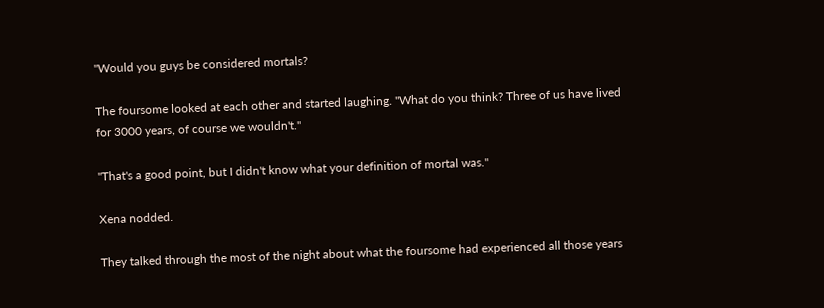"Would you guys be considered mortals?

The foursome looked at each other and started laughing. "What do you think? Three of us have lived for 3000 years, of course we wouldn't."

"That's a good point, but I didn't know what your definition of mortal was."

Xena nodded.

They talked through the most of the night about what the foursome had experienced all those years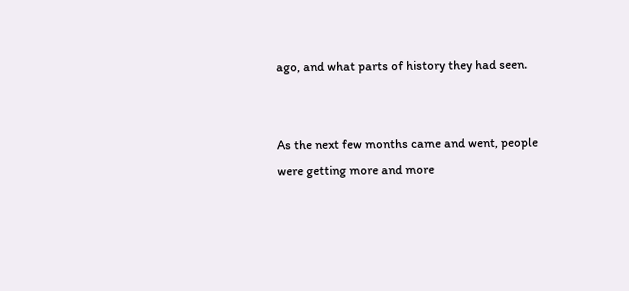ago, and what parts of history they had seen.


As the next few months came and went, people were getting more and more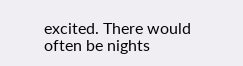excited. There would often be nights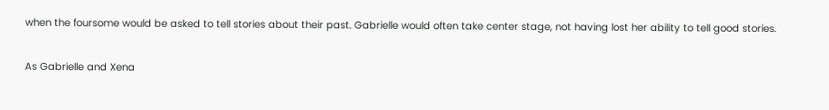when the foursome would be asked to tell stories about their past. Gabrielle would often take center stage, not having lost her ability to tell good stories.

As Gabrielle and Xena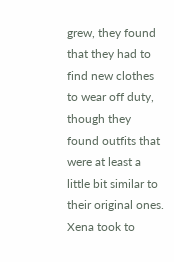grew, they found that they had to find new clothes to wear off duty, though they found outfits that were at least a little bit similar to their original ones. Xena took to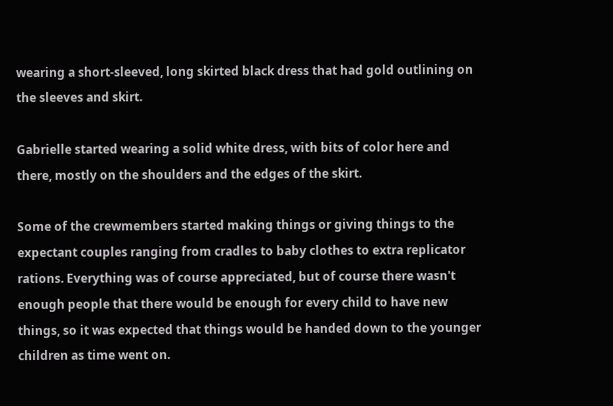wearing a short-sleeved, long skirted black dress that had gold outlining on the sleeves and skirt.

Gabrielle started wearing a solid white dress, with bits of color here and there, mostly on the shoulders and the edges of the skirt.

Some of the crewmembers started making things or giving things to the expectant couples ranging from cradles to baby clothes to extra replicator rations. Everything was of course appreciated, but of course there wasn't enough people that there would be enough for every child to have new things, so it was expected that things would be handed down to the younger children as time went on.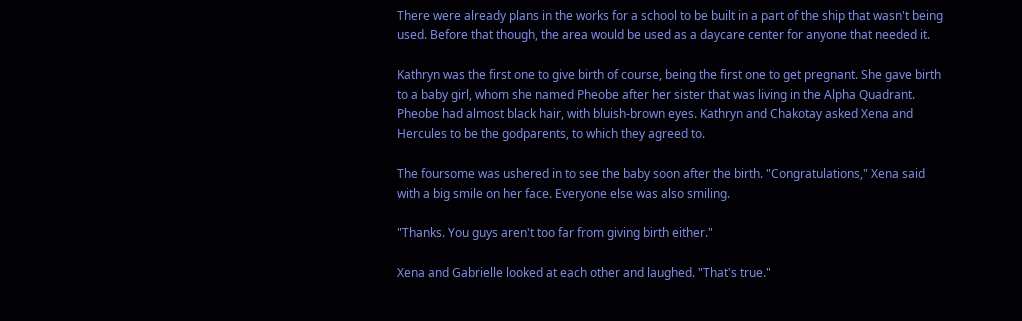There were already plans in the works for a school to be built in a part of the ship that wasn't being used. Before that though, the area would be used as a daycare center for anyone that needed it.

Kathryn was the first one to give birth of course, being the first one to get pregnant. She gave birth to a baby girl, whom she named Pheobe after her sister that was living in the Alpha Quadrant. Pheobe had almost black hair, with bluish-brown eyes. Kathryn and Chakotay asked Xena and Hercules to be the godparents, to which they agreed to.

The foursome was ushered in to see the baby soon after the birth. "Congratulations," Xena said with a big smile on her face. Everyone else was also smiling.

"Thanks. You guys aren't too far from giving birth either."

Xena and Gabrielle looked at each other and laughed. "That's true."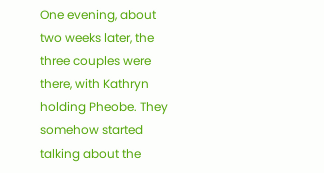One evening, about two weeks later, the three couples were there, with Kathryn holding Pheobe. They somehow started talking about the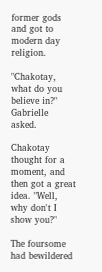former gods and got to modern day religion.

"Chakotay, what do you believe in?" Gabrielle asked.

Chakotay thought for a moment, and then got a great idea. "Well, why don't I show you?"

The foursome had bewildered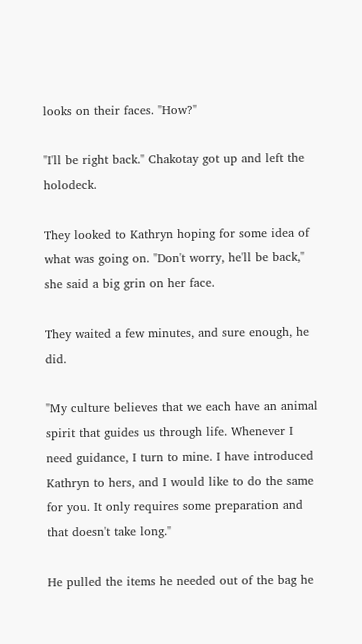looks on their faces. "How?"

"I'll be right back." Chakotay got up and left the holodeck.

They looked to Kathryn hoping for some idea of what was going on. "Don't worry, he'll be back," she said a big grin on her face.

They waited a few minutes, and sure enough, he did.

"My culture believes that we each have an animal spirit that guides us through life. Whenever I need guidance, I turn to mine. I have introduced Kathryn to hers, and I would like to do the same for you. It only requires some preparation and that doesn't take long."

He pulled the items he needed out of the bag he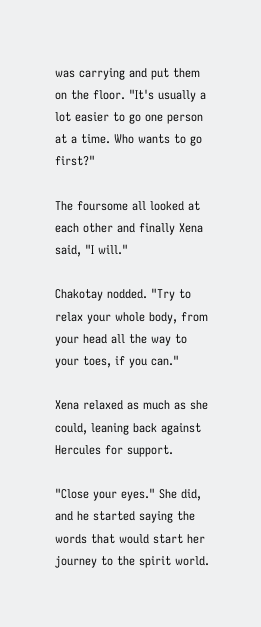was carrying and put them on the floor. "It's usually a lot easier to go one person at a time. Who wants to go first?"

The foursome all looked at each other and finally Xena said, "I will."

Chakotay nodded. "Try to relax your whole body, from your head all the way to your toes, if you can."

Xena relaxed as much as she could, leaning back against Hercules for support.

"Close your eyes." She did, and he started saying the words that would start her journey to the spirit world.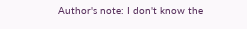Author's note: I don't know the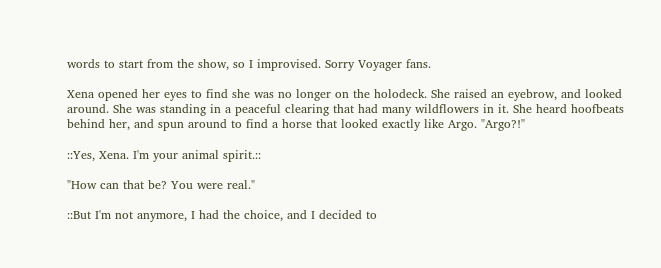words to start from the show, so I improvised. Sorry Voyager fans.

Xena opened her eyes to find she was no longer on the holodeck. She raised an eyebrow, and looked around. She was standing in a peaceful clearing that had many wildflowers in it. She heard hoofbeats behind her, and spun around to find a horse that looked exactly like Argo. "Argo?!"

::Yes, Xena. I'm your animal spirit.::

"How can that be? You were real."

::But I'm not anymore, I had the choice, and I decided to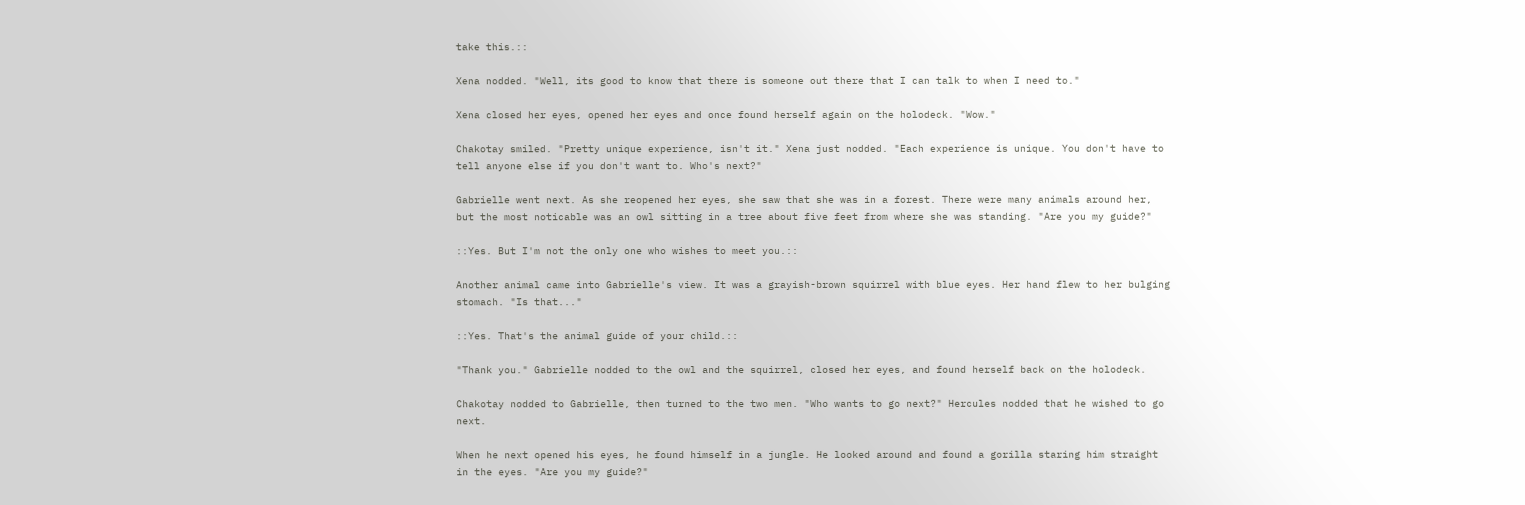take this.::

Xena nodded. "Well, its good to know that there is someone out there that I can talk to when I need to."

Xena closed her eyes, opened her eyes and once found herself again on the holodeck. "Wow."

Chakotay smiled. "Pretty unique experience, isn't it." Xena just nodded. "Each experience is unique. You don't have to tell anyone else if you don't want to. Who's next?"

Gabrielle went next. As she reopened her eyes, she saw that she was in a forest. There were many animals around her, but the most noticable was an owl sitting in a tree about five feet from where she was standing. "Are you my guide?"

::Yes. But I'm not the only one who wishes to meet you.::

Another animal came into Gabrielle's view. It was a grayish-brown squirrel with blue eyes. Her hand flew to her bulging stomach. "Is that..."

::Yes. That's the animal guide of your child.::

"Thank you." Gabrielle nodded to the owl and the squirrel, closed her eyes, and found herself back on the holodeck.

Chakotay nodded to Gabrielle, then turned to the two men. "Who wants to go next?" Hercules nodded that he wished to go next.

When he next opened his eyes, he found himself in a jungle. He looked around and found a gorilla staring him straight in the eyes. "Are you my guide?"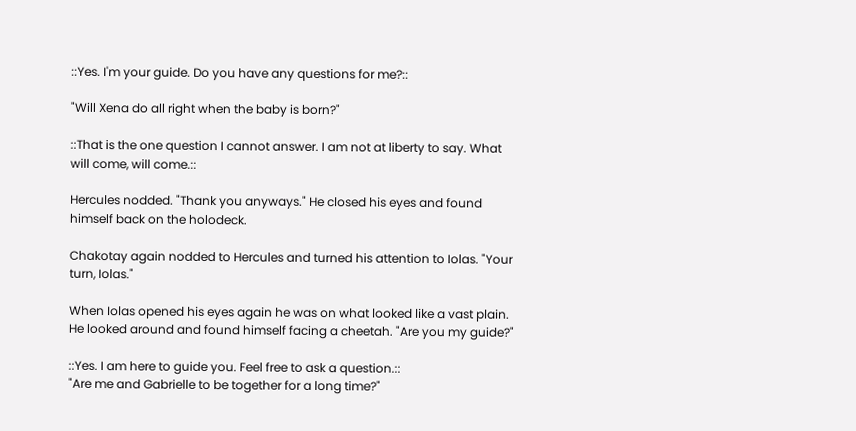::Yes. I'm your guide. Do you have any questions for me?::

"Will Xena do all right when the baby is born?"

::That is the one question I cannot answer. I am not at liberty to say. What will come, will come.::

Hercules nodded. "Thank you anyways." He closed his eyes and found himself back on the holodeck.

Chakotay again nodded to Hercules and turned his attention to Iolas. "Your turn, Iolas."

When Iolas opened his eyes again he was on what looked like a vast plain. He looked around and found himself facing a cheetah. "Are you my guide?"

::Yes. I am here to guide you. Feel free to ask a question.::
"Are me and Gabrielle to be together for a long time?"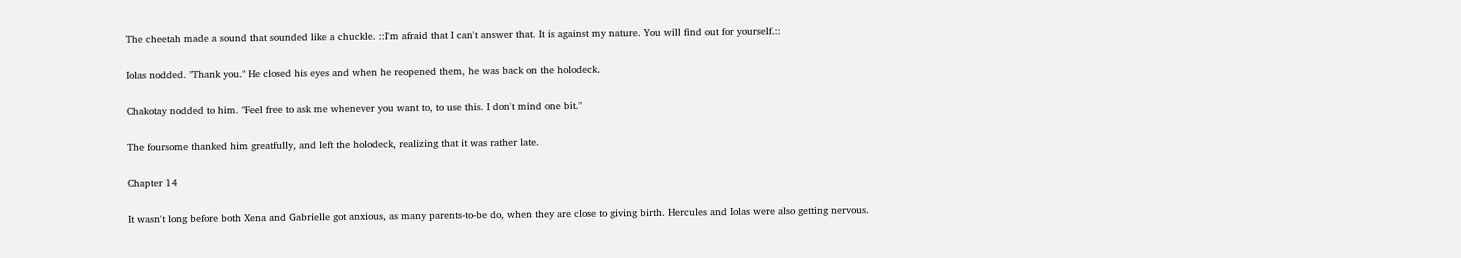The cheetah made a sound that sounded like a chuckle. ::I'm afraid that I can't answer that. It is against my nature. You will find out for yourself.::

Iolas nodded. "Thank you." He closed his eyes and when he reopened them, he was back on the holodeck.

Chakotay nodded to him. "Feel free to ask me whenever you want to, to use this. I don't mind one bit."

The foursome thanked him greatfully, and left the holodeck, realizing that it was rather late.

Chapter 14

It wasn't long before both Xena and Gabrielle got anxious, as many parents-to-be do, when they are close to giving birth. Hercules and Iolas were also getting nervous.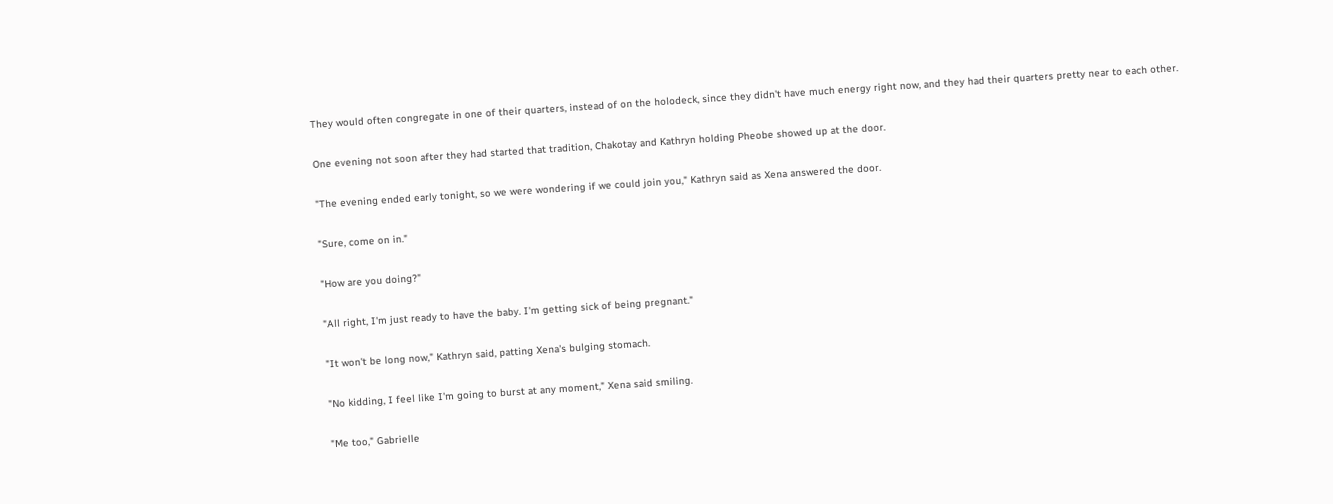They would often congregate in one of their quarters, instead of on the holodeck, since they didn't have much energy right now, and they had their quarters pretty near to each other.

One evening not soon after they had started that tradition, Chakotay and Kathryn holding Pheobe showed up at the door.

"The evening ended early tonight, so we were wondering if we could join you," Kathryn said as Xena answered the door.

"Sure, come on in."

"How are you doing?"

"All right, I'm just ready to have the baby. I'm getting sick of being pregnant."

"It won't be long now," Kathryn said, patting Xena's bulging stomach.

"No kidding, I feel like I'm going to burst at any moment," Xena said smiling.

"Me too," Gabrielle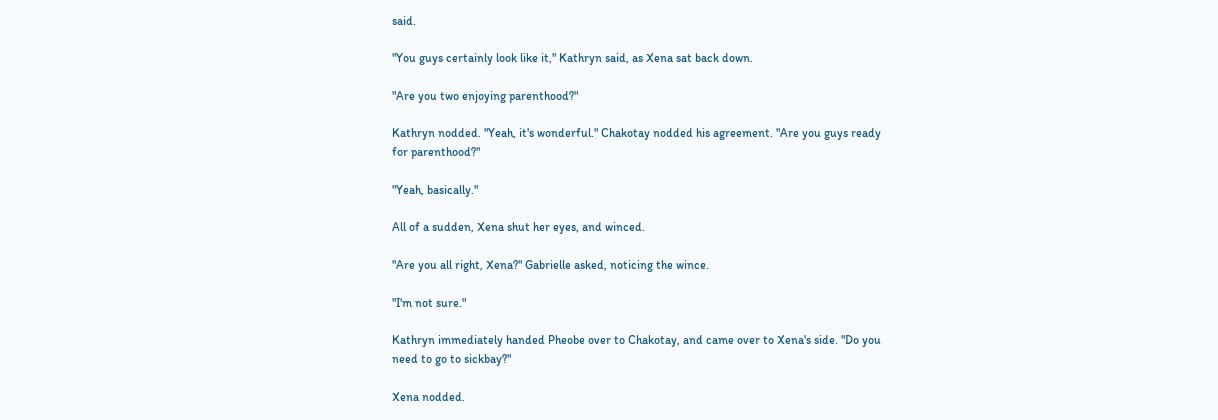said.

"You guys certainly look like it," Kathryn said, as Xena sat back down.

"Are you two enjoying parenthood?"

Kathryn nodded. "Yeah, it's wonderful." Chakotay nodded his agreement. "Are you guys ready for parenthood?"

"Yeah, basically."

All of a sudden, Xena shut her eyes, and winced.

"Are you all right, Xena?" Gabrielle asked, noticing the wince.

"I'm not sure."

Kathryn immediately handed Pheobe over to Chakotay, and came over to Xena's side. "Do you need to go to sickbay?"

Xena nodded.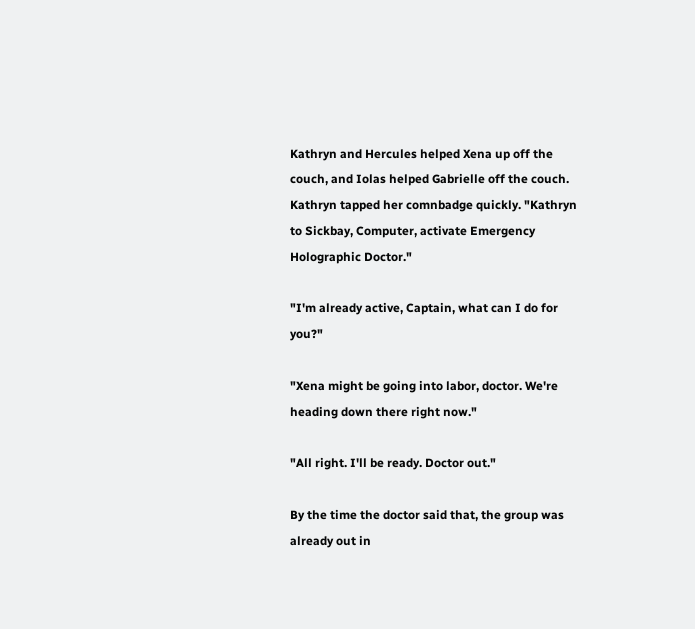Kathryn and Hercules helped Xena up off the couch, and Iolas helped Gabrielle off the couch. Kathryn tapped her comnbadge quickly. "Kathryn to Sickbay, Computer, activate Emergency Holographic Doctor."

"I'm already active, Captain, what can I do for you?"

"Xena might be going into labor, doctor. We're heading down there right now."

"All right. I'll be ready. Doctor out."

By the time the doctor said that, the group was already out in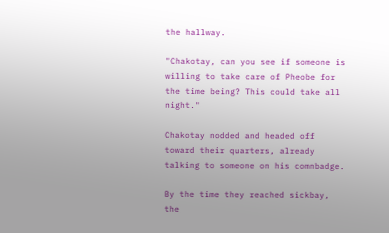the hallway.

"Chakotay, can you see if someone is willing to take care of Pheobe for the time being? This could take all night."

Chakotay nodded and headed off toward their quarters, already talking to someone on his comnbadge.

By the time they reached sickbay, the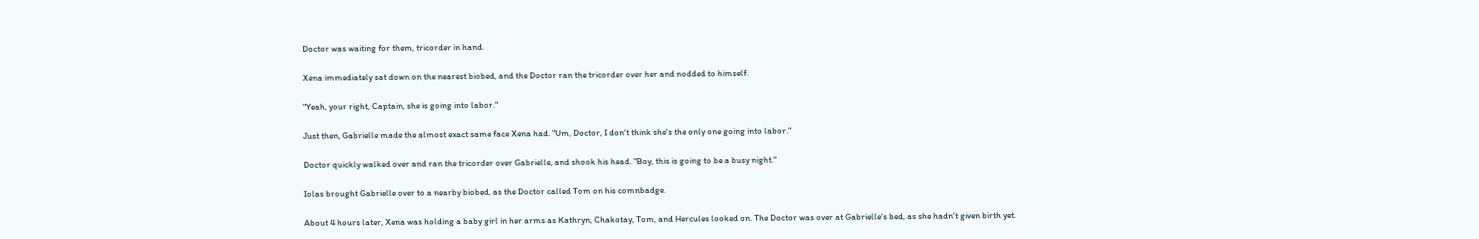Doctor was waiting for them, tricorder in hand.

Xena immediately sat down on the nearest biobed, and the Doctor ran the tricorder over her and nodded to himself.

"Yeah, your right, Captain, she is going into labor."

Just then, Gabrielle made the almost exact same face Xena had. "Um, Doctor, I don't think she's the only one going into labor."

Doctor quickly walked over and ran the tricorder over Gabrielle, and shook his head. "Boy, this is going to be a busy night."

Iolas brought Gabrielle over to a nearby biobed, as the Doctor called Tom on his comnbadge.

About 4 hours later, Xena was holding a baby girl in her arms as Kathryn, Chakotay, Tom, and Hercules looked on. The Doctor was over at Gabrielle's bed, as she hadn't given birth yet.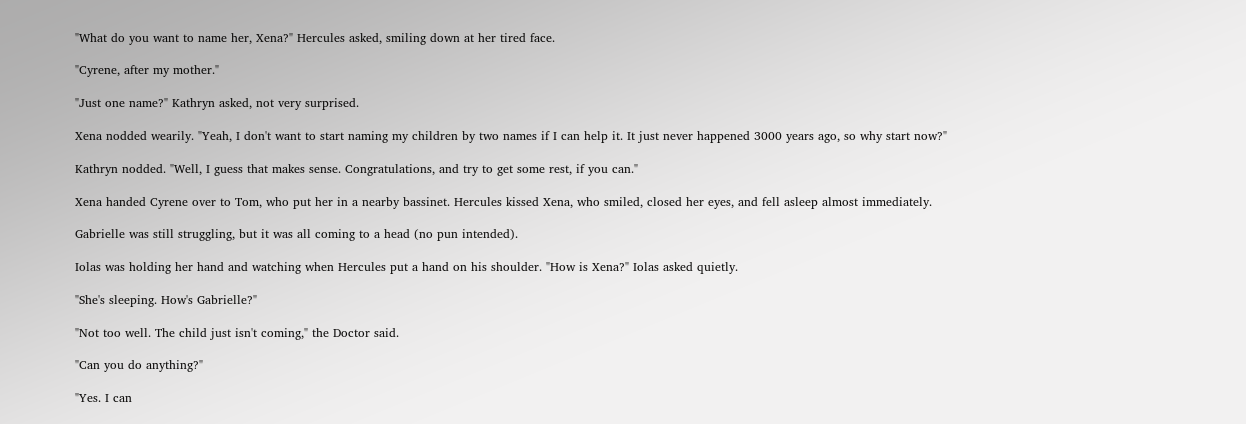"What do you want to name her, Xena?" Hercules asked, smiling down at her tired face.

"Cyrene, after my mother."

"Just one name?" Kathryn asked, not very surprised.

Xena nodded wearily. "Yeah, I don't want to start naming my children by two names if I can help it. It just never happened 3000 years ago, so why start now?"

Kathryn nodded. "Well, I guess that makes sense. Congratulations, and try to get some rest, if you can."

Xena handed Cyrene over to Tom, who put her in a nearby bassinet. Hercules kissed Xena, who smiled, closed her eyes, and fell asleep almost immediately.

Gabrielle was still struggling, but it was all coming to a head (no pun intended).

Iolas was holding her hand and watching when Hercules put a hand on his shoulder. "How is Xena?" Iolas asked quietly.

"She's sleeping. How's Gabrielle?"

"Not too well. The child just isn't coming," the Doctor said.

"Can you do anything?"

"Yes. I can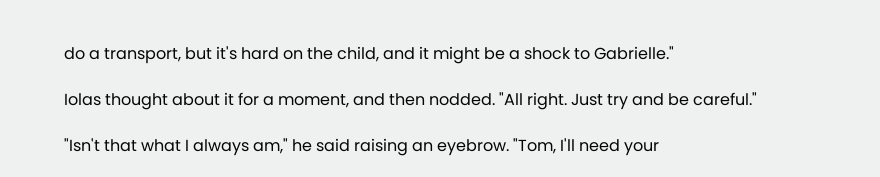do a transport, but it's hard on the child, and it might be a shock to Gabrielle."

Iolas thought about it for a moment, and then nodded. "All right. Just try and be careful."

"Isn't that what I always am," he said raising an eyebrow. "Tom, I'll need your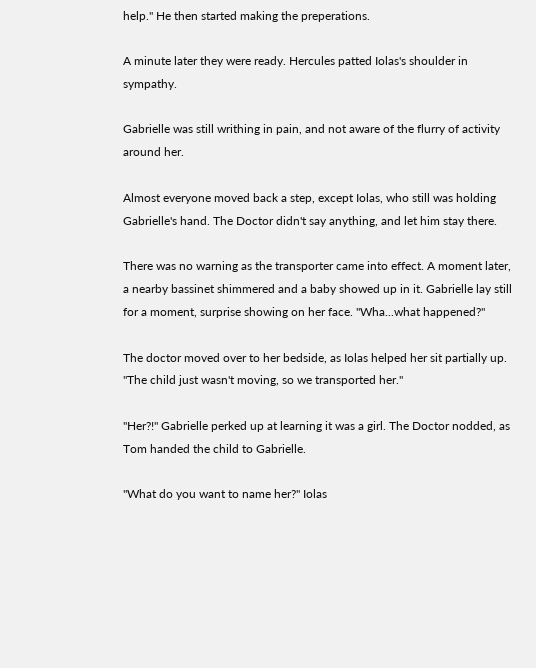help." He then started making the preperations.

A minute later they were ready. Hercules patted Iolas's shoulder in sympathy.

Gabrielle was still writhing in pain, and not aware of the flurry of activity around her.

Almost everyone moved back a step, except Iolas, who still was holding Gabrielle's hand. The Doctor didn't say anything, and let him stay there.

There was no warning as the transporter came into effect. A moment later, a nearby bassinet shimmered and a baby showed up in it. Gabrielle lay still for a moment, surprise showing on her face. "Wha...what happened?"

The doctor moved over to her bedside, as Iolas helped her sit partially up. "The child just wasn't moving, so we transported her."

"Her?!" Gabrielle perked up at learning it was a girl. The Doctor nodded, as Tom handed the child to Gabrielle.

"What do you want to name her?" Iolas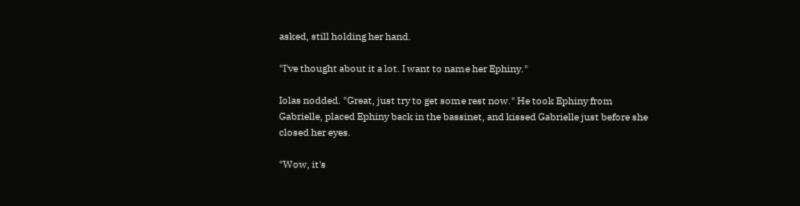asked, still holding her hand.

"I've thought about it a lot. I want to name her Ephiny."

Iolas nodded. "Great, just try to get some rest now." He took Ephiny from Gabrielle, placed Ephiny back in the bassinet, and kissed Gabrielle just before she closed her eyes.

"Wow, it's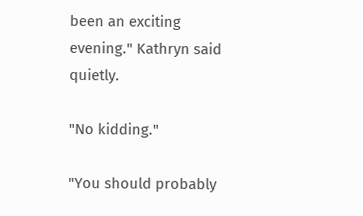been an exciting evening." Kathryn said quietly.

"No kidding."

"You should probably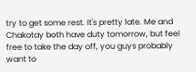try to get some rest. It's pretty late. Me and Chakotay both have duty tomorrow, but feel free to take the day off, you guys probably want to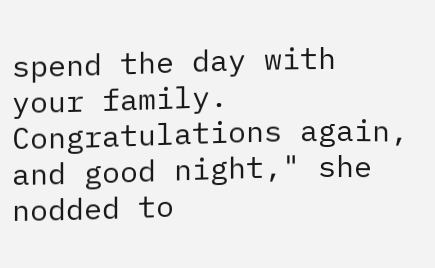spend the day with your family. Congratulations again, and good night," she nodded to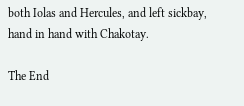both Iolas and Hercules, and left sickbay, hand in hand with Chakotay.

The End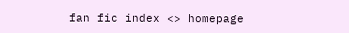fan fic index <> homepage